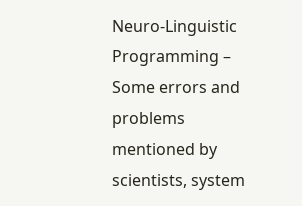Neuro-Linguistic Programming – Some errors and problems mentioned by scientists, system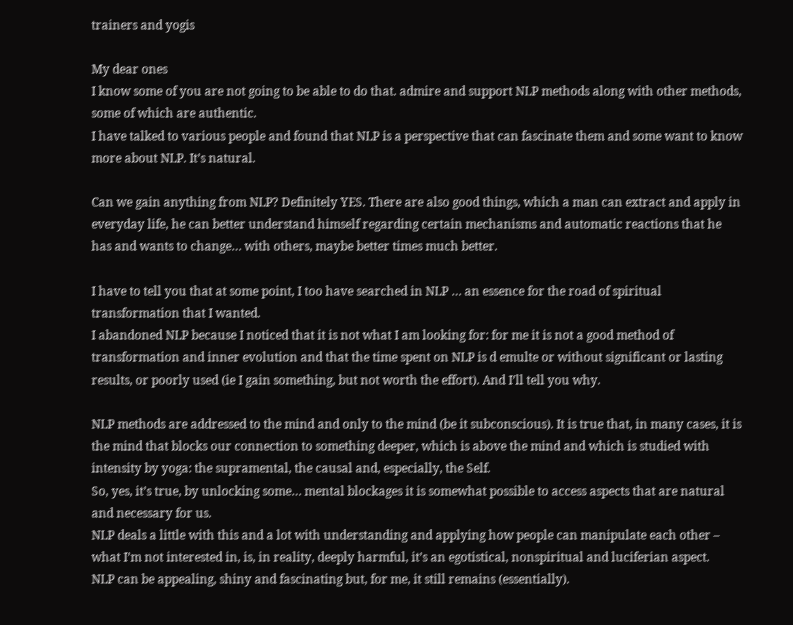trainers and yogis

My dear ones
I know some of you are not going to be able to do that. admire and support NLP methods along with other methods, some of which are authentic.
I have talked to various people and found that NLP is a perspective that can fascinate them and some want to know more about NLP. It’s natural.

Can we gain anything from NLP? Definitely YES. There are also good things, which a man can extract and apply in everyday life, he can better understand himself regarding certain mechanisms and automatic reactions that he has and wants to change… with others, maybe better times much better.

I have to tell you that at some point, I too have searched in NLP … an essence for the road of spiritual transformation that I wanted.
I abandoned NLP because I noticed that it is not what I am looking for: for me it is not a good method of transformation and inner evolution and that the time spent on NLP is d emulte or without significant or lasting results, or poorly used (ie I gain something, but not worth the effort). And I’ll tell you why.

NLP methods are addressed to the mind and only to the mind (be it subconscious). It is true that, in many cases, it is the mind that blocks our connection to something deeper, which is above the mind and which is studied with intensity by yoga: the supramental, the causal and, especially, the Self.
So, yes, it’s true, by unlocking some… mental blockages it is somewhat possible to access aspects that are natural and necessary for us.
NLP deals a little with this and a lot with understanding and applying how people can manipulate each other – what I’m not interested in, is, in reality, deeply harmful, it’s an egotistical, nonspiritual and luciferian aspect.
NLP can be appealing, shiny and fascinating but, for me, it still remains (essentially).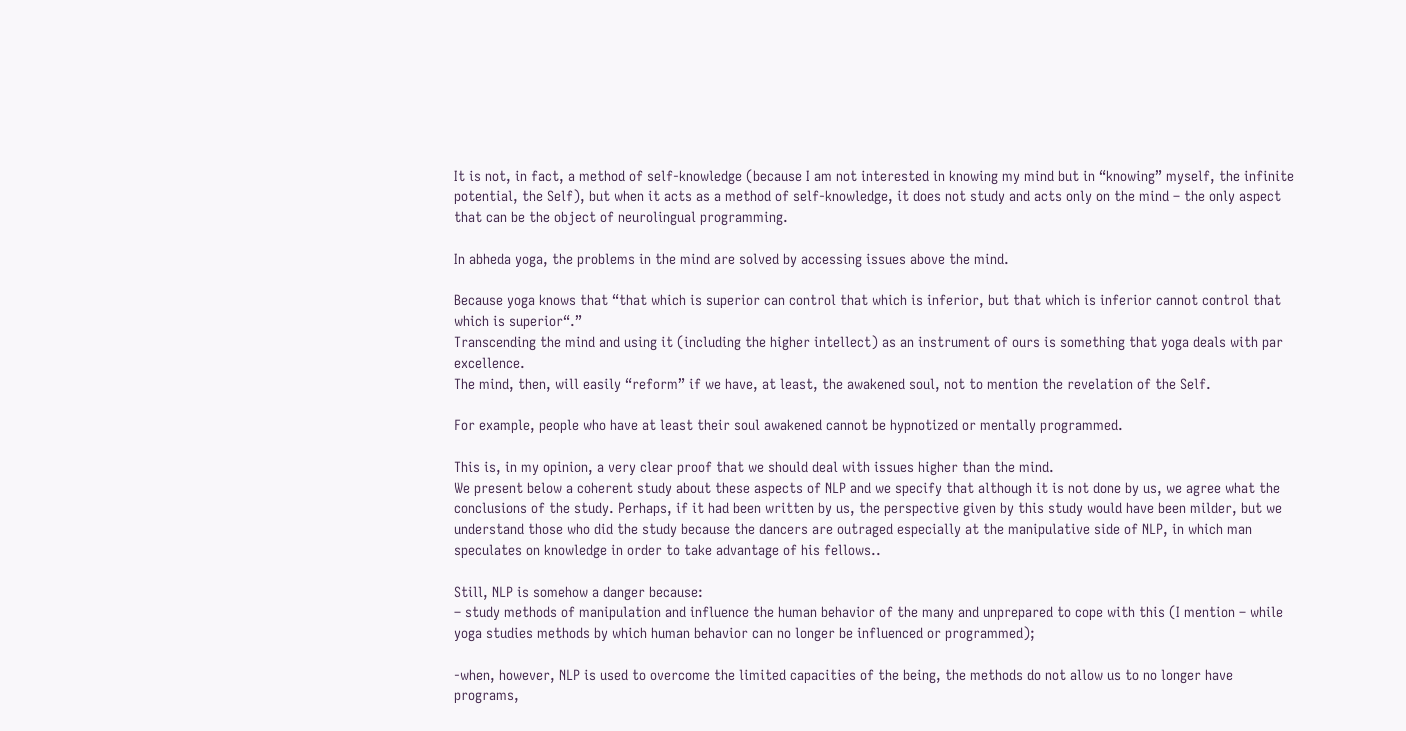It is not, in fact, a method of self-knowledge (because I am not interested in knowing my mind but in “knowing” myself, the infinite potential, the Self), but when it acts as a method of self-knowledge, it does not study and acts only on the mind – the only aspect that can be the object of neurolingual programming.

In abheda yoga, the problems in the mind are solved by accessing issues above the mind.

Because yoga knows that “that which is superior can control that which is inferior, but that which is inferior cannot control that which is superior“.”
Transcending the mind and using it (including the higher intellect) as an instrument of ours is something that yoga deals with par excellence.
The mind, then, will easily “reform” if we have, at least, the awakened soul, not to mention the revelation of the Self.

For example, people who have at least their soul awakened cannot be hypnotized or mentally programmed.

This is, in my opinion, a very clear proof that we should deal with issues higher than the mind.
We present below a coherent study about these aspects of NLP and we specify that although it is not done by us, we agree what the conclusions of the study. Perhaps, if it had been written by us, the perspective given by this study would have been milder, but we understand those who did the study because the dancers are outraged especially at the manipulative side of NLP, in which man speculates on knowledge in order to take advantage of his fellows..

Still, NLP is somehow a danger because:
– study methods of manipulation and influence the human behavior of the many and unprepared to cope with this (I mention – while yoga studies methods by which human behavior can no longer be influenced or programmed);

-when, however, NLP is used to overcome the limited capacities of the being, the methods do not allow us to no longer have programs,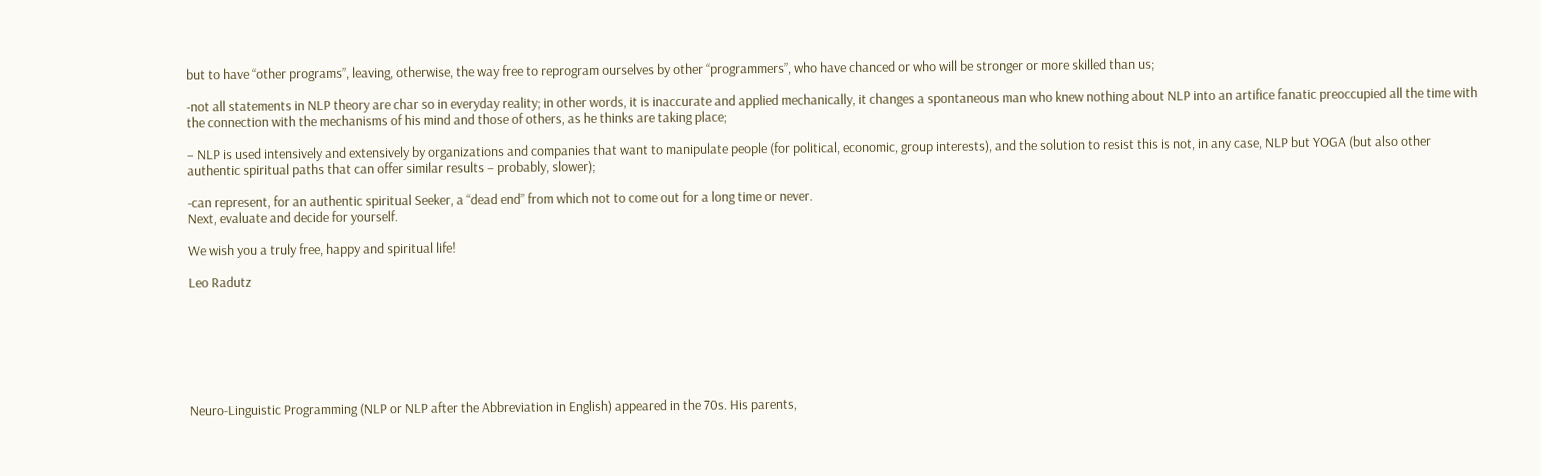but to have “other programs”, leaving, otherwise, the way free to reprogram ourselves by other “programmers”, who have chanced or who will be stronger or more skilled than us;

-not all statements in NLP theory are char so in everyday reality; in other words, it is inaccurate and applied mechanically, it changes a spontaneous man who knew nothing about NLP into an artifice fanatic preoccupied all the time with the connection with the mechanisms of his mind and those of others, as he thinks are taking place;

– NLP is used intensively and extensively by organizations and companies that want to manipulate people (for political, economic, group interests), and the solution to resist this is not, in any case, NLP but YOGA (but also other authentic spiritual paths that can offer similar results – probably, slower);

-can represent, for an authentic spiritual Seeker, a “dead end” from which not to come out for a long time or never.
Next, evaluate and decide for yourself.

We wish you a truly free, happy and spiritual life!

Leo Radutz







Neuro-Linguistic Programming (NLP or NLP after the Abbreviation in English) appeared in the 70s. His parents,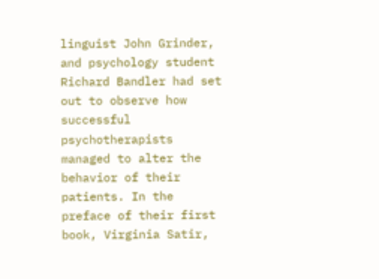linguist John Grinder, and psychology student Richard Bandler had set out to observe how successful psychotherapists managed to alter the behavior of their patients. In the preface of their first book, Virginia Satir,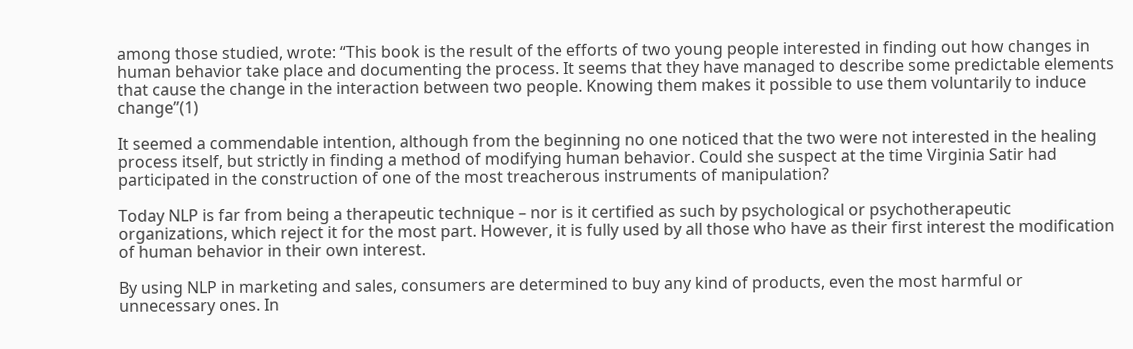among those studied, wrote: “This book is the result of the efforts of two young people interested in finding out how changes in human behavior take place and documenting the process. It seems that they have managed to describe some predictable elements that cause the change in the interaction between two people. Knowing them makes it possible to use them voluntarily to induce change”(1)

It seemed a commendable intention, although from the beginning no one noticed that the two were not interested in the healing process itself, but strictly in finding a method of modifying human behavior. Could she suspect at the time Virginia Satir had participated in the construction of one of the most treacherous instruments of manipulation?

Today NLP is far from being a therapeutic technique – nor is it certified as such by psychological or psychotherapeutic organizations, which reject it for the most part. However, it is fully used by all those who have as their first interest the modification of human behavior in their own interest.

By using NLP in marketing and sales, consumers are determined to buy any kind of products, even the most harmful or unnecessary ones. In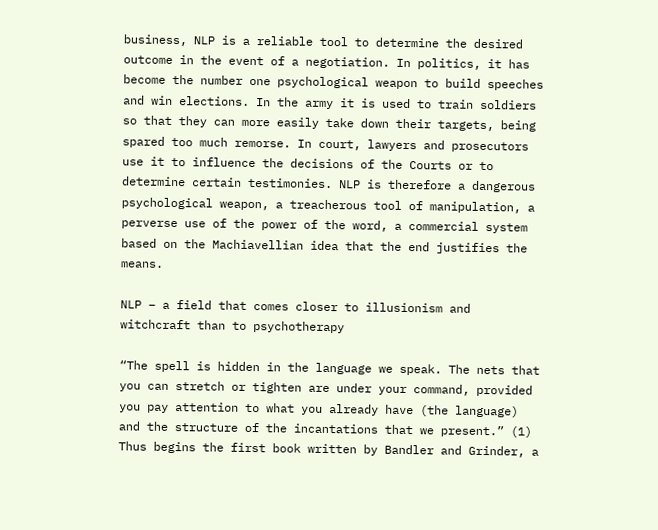business, NLP is a reliable tool to determine the desired outcome in the event of a negotiation. In politics, it has become the number one psychological weapon to build speeches and win elections. In the army it is used to train soldiers so that they can more easily take down their targets, being spared too much remorse. In court, lawyers and prosecutors use it to influence the decisions of the Courts or to determine certain testimonies. NLP is therefore a dangerous psychological weapon, a treacherous tool of manipulation, a perverse use of the power of the word, a commercial system based on the Machiavellian idea that the end justifies the means.

NLP – a field that comes closer to illusionism and witchcraft than to psychotherapy

“The spell is hidden in the language we speak. The nets that you can stretch or tighten are under your command, provided you pay attention to what you already have (the language) and the structure of the incantations that we present.” (1)
Thus begins the first book written by Bandler and Grinder, a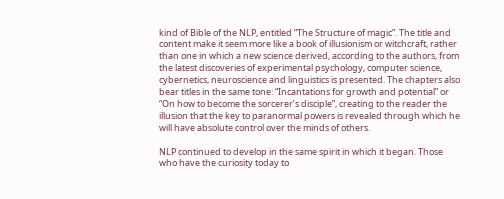kind of Bible of the NLP, entitled “The Structure of magic”. The title and content make it seem more like a book of illusionism or witchcraft, rather than one in which a new science derived, according to the authors, from the latest discoveries of experimental psychology, computer science, cybernetics, neuroscience and linguistics is presented. The chapters also bear titles in the same tone: “Incantations for growth and potential” or “On how to become the sorcerer’s disciple”, creating to the reader the illusion that the key to paranormal powers is revealed through which he will have absolute control over the minds of others.

NLP continued to develop in the same spirit in which it began. Those who have the curiosity today to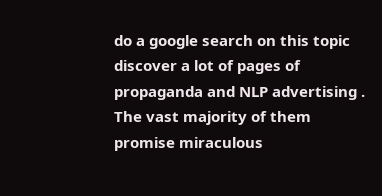do a google search on this topic discover a lot of pages of propaganda and NLP advertising . The vast majority of them promise miraculous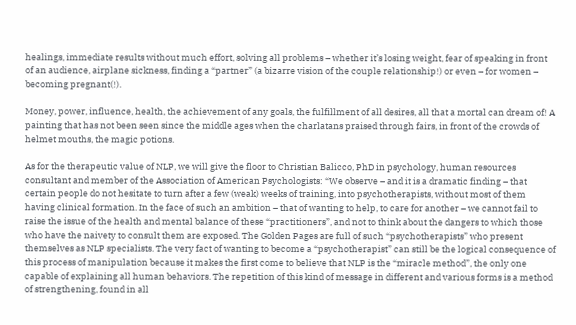healings, immediate results without much effort, solving all problems – whether it’s losing weight, fear of speaking in front of an audience, airplane sickness, finding a “partner” (a bizarre vision of the couple relationship!) or even – for women – becoming pregnant(!).

Money, power, influence, health, the achievement of any goals, the fulfillment of all desires, all that a mortal can dream of! A painting that has not been seen since the middle ages when the charlatans praised through fairs, in front of the crowds of helmet mouths, the magic potions.

As for the therapeutic value of NLP, we will give the floor to Christian Balicco, PhD in psychology, human resources consultant and member of the Association of American Psychologists: “We observe – and it is a dramatic finding – that certain people do not hesitate to turn after a few (weak) weeks of training, into psychotherapists, without most of them having clinical formation. In the face of such an ambition – that of wanting to help, to care for another – we cannot fail to raise the issue of the health and mental balance of these “practitioners”, and not to think about the dangers to which those who have the naivety to consult them are exposed. The Golden Pages are full of such “psychotherapists” who present themselves as NLP specialists. The very fact of wanting to become a “psychotherapist” can still be the logical consequence of this process of manipulation because it makes the first come to believe that NLP is the “miracle method”, the only one capable of explaining all human behaviors. The repetition of this kind of message in different and various forms is a method of strengthening, found in all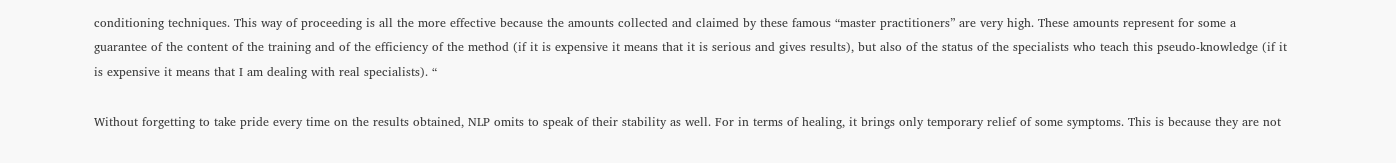conditioning techniques. This way of proceeding is all the more effective because the amounts collected and claimed by these famous “master practitioners” are very high. These amounts represent for some a guarantee of the content of the training and of the efficiency of the method (if it is expensive it means that it is serious and gives results), but also of the status of the specialists who teach this pseudo-knowledge (if it is expensive it means that I am dealing with real specialists). “

Without forgetting to take pride every time on the results obtained, NLP omits to speak of their stability as well. For in terms of healing, it brings only temporary relief of some symptoms. This is because they are not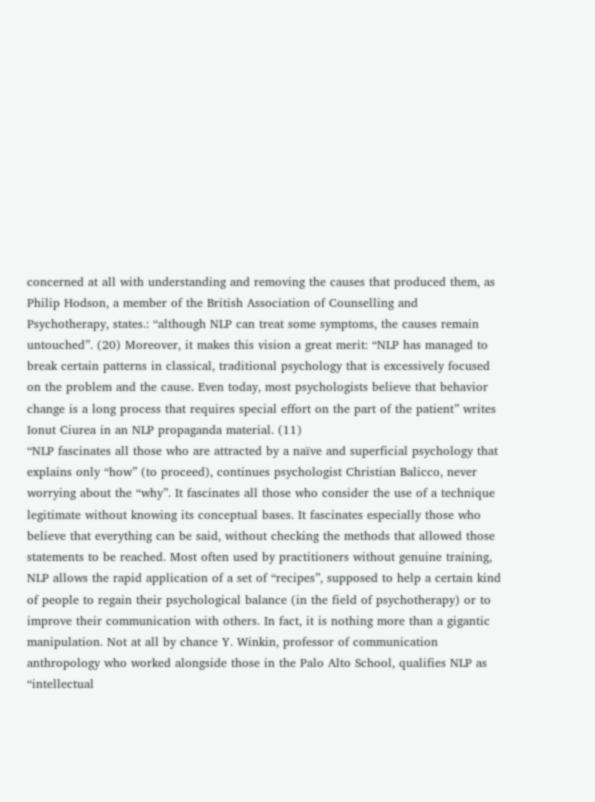concerned at all with understanding and removing the causes that produced them, as Philip Hodson, a member of the British Association of Counselling and Psychotherapy, states.: “although NLP can treat some symptoms, the causes remain untouched”. (20) Moreover, it makes this vision a great merit: “NLP has managed to break certain patterns in classical, traditional psychology that is excessively focused on the problem and the cause. Even today, most psychologists believe that behavior change is a long process that requires special effort on the part of the patient” writes Ionut Ciurea in an NLP propaganda material. (11)
“NLP fascinates all those who are attracted by a naïve and superficial psychology that explains only “how” (to proceed), continues psychologist Christian Balicco, never worrying about the “why”. It fascinates all those who consider the use of a technique legitimate without knowing its conceptual bases. It fascinates especially those who believe that everything can be said, without checking the methods that allowed those statements to be reached. Most often used by practitioners without genuine training, NLP allows the rapid application of a set of “recipes”, supposed to help a certain kind of people to regain their psychological balance (in the field of psychotherapy) or to improve their communication with others. In fact, it is nothing more than a gigantic manipulation. Not at all by chance Y. Winkin, professor of communication anthropology who worked alongside those in the Palo Alto School, qualifies NLP as “intellectual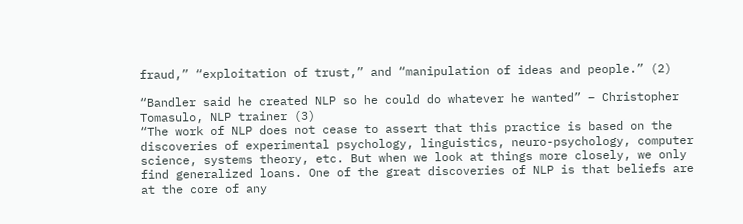fraud,” “exploitation of trust,” and “manipulation of ideas and people.” (2)

“Bandler said he created NLP so he could do whatever he wanted” – Christopher Tomasulo, NLP trainer (3)
“The work of NLP does not cease to assert that this practice is based on the discoveries of experimental psychology, linguistics, neuro-psychology, computer science, systems theory, etc. But when we look at things more closely, we only find generalized loans. One of the great discoveries of NLP is that beliefs are at the core of any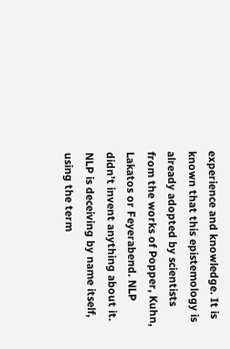experience and knowledge. It is known that this epistemology is already adopted by scientists from the works of Popper, Kuhn, Lakatos or Feyerabend. NLP didn’t invent anything about it. NLP is deceiving by name itself, using the term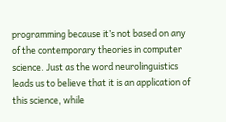programming because it’s not based on any of the contemporary theories in computer science. Just as the word neurolinguistics leads us to believe that it is an application of this science, while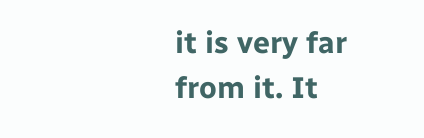it is very far from it. It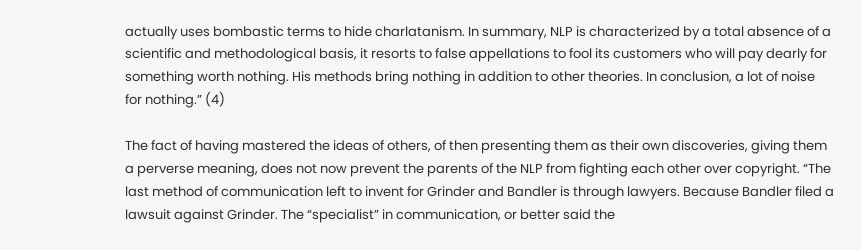actually uses bombastic terms to hide charlatanism. In summary, NLP is characterized by a total absence of a scientific and methodological basis, it resorts to false appellations to fool its customers who will pay dearly for something worth nothing. His methods bring nothing in addition to other theories. In conclusion, a lot of noise for nothing.” (4)

The fact of having mastered the ideas of others, of then presenting them as their own discoveries, giving them a perverse meaning, does not now prevent the parents of the NLP from fighting each other over copyright. “The last method of communication left to invent for Grinder and Bandler is through lawyers. Because Bandler filed a lawsuit against Grinder. The “specialist” in communication, or better said the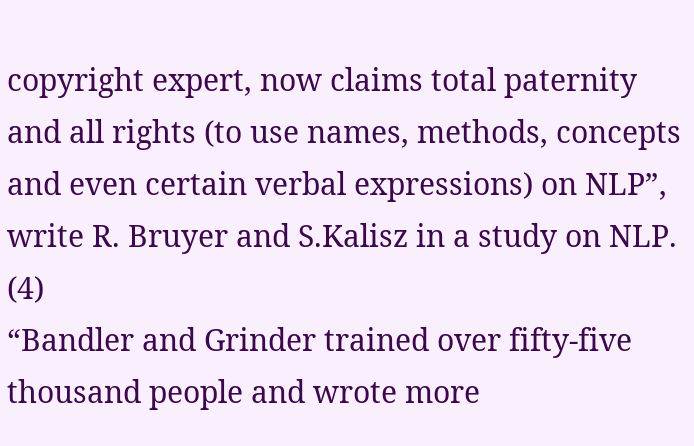copyright expert, now claims total paternity and all rights (to use names, methods, concepts and even certain verbal expressions) on NLP”, write R. Bruyer and S.Kalisz in a study on NLP. (4)
“Bandler and Grinder trained over fifty-five thousand people and wrote more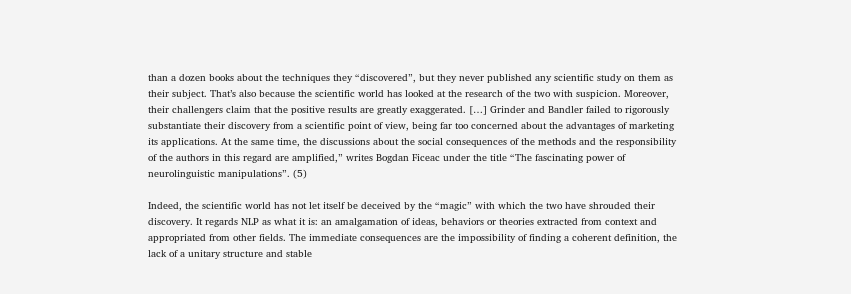than a dozen books about the techniques they “discovered”, but they never published any scientific study on them as their subject. That’s also because the scientific world has looked at the research of the two with suspicion. Moreover, their challengers claim that the positive results are greatly exaggerated. […] Grinder and Bandler failed to rigorously substantiate their discovery from a scientific point of view, being far too concerned about the advantages of marketing its applications. At the same time, the discussions about the social consequences of the methods and the responsibility of the authors in this regard are amplified,” writes Bogdan Ficeac under the title “The fascinating power of neurolinguistic manipulations”. (5)

Indeed, the scientific world has not let itself be deceived by the “magic” with which the two have shrouded their discovery. It regards NLP as what it is: an amalgamation of ideas, behaviors or theories extracted from context and appropriated from other fields. The immediate consequences are the impossibility of finding a coherent definition, the lack of a unitary structure and stable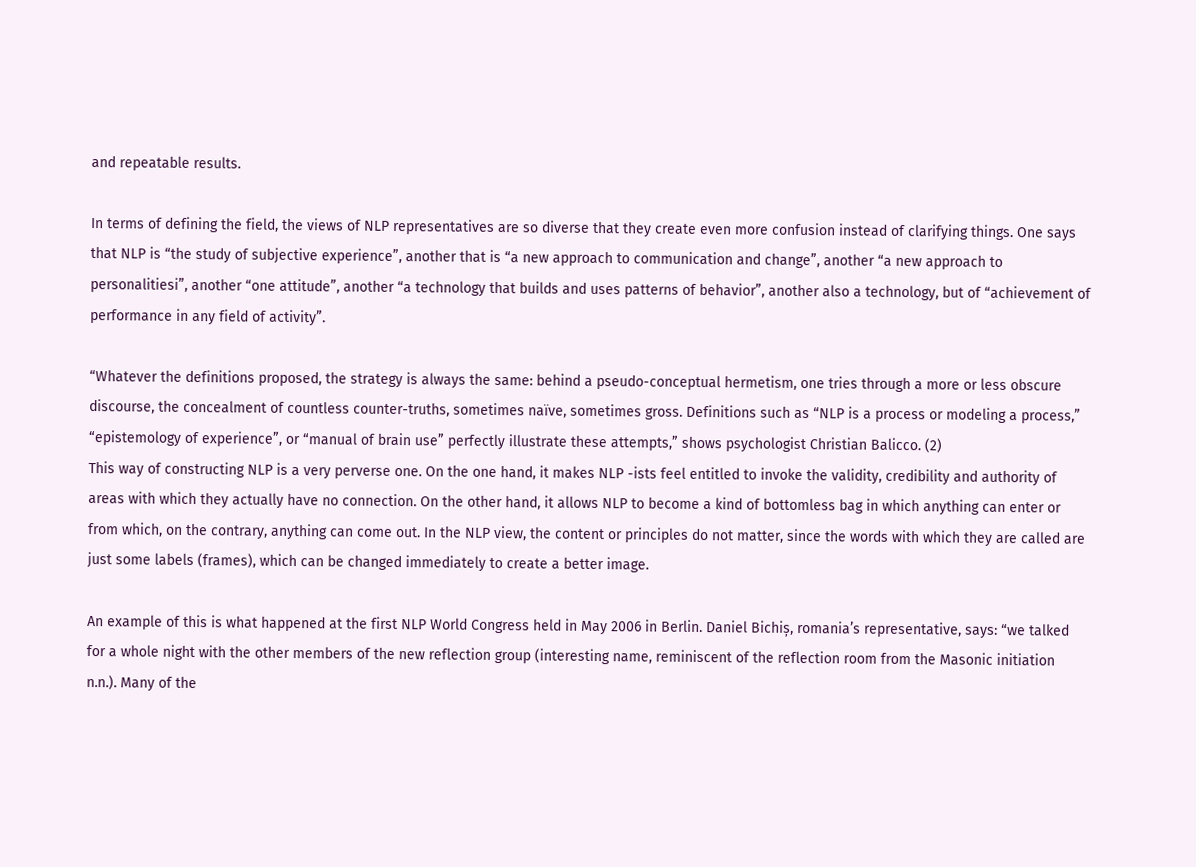and repeatable results.

In terms of defining the field, the views of NLP representatives are so diverse that they create even more confusion instead of clarifying things. One says that NLP is “the study of subjective experience”, another that is “a new approach to communication and change”, another “a new approach to personalitiesi”, another “one attitude”, another “a technology that builds and uses patterns of behavior”, another also a technology, but of “achievement of performance in any field of activity”.

“Whatever the definitions proposed, the strategy is always the same: behind a pseudo-conceptual hermetism, one tries through a more or less obscure discourse, the concealment of countless counter-truths, sometimes naïve, sometimes gross. Definitions such as “NLP is a process or modeling a process,” “epistemology of experience”, or “manual of brain use” perfectly illustrate these attempts,” shows psychologist Christian Balicco. (2)
This way of constructing NLP is a very perverse one. On the one hand, it makes NLP -ists feel entitled to invoke the validity, credibility and authority of areas with which they actually have no connection. On the other hand, it allows NLP to become a kind of bottomless bag in which anything can enter or from which, on the contrary, anything can come out. In the NLP view, the content or principles do not matter, since the words with which they are called are just some labels (frames), which can be changed immediately to create a better image.

An example of this is what happened at the first NLP World Congress held in May 2006 in Berlin. Daniel Bichiș, romania’s representative, says: “we talked for a whole night with the other members of the new reflection group (interesting name, reminiscent of the reflection room from the Masonic initiation n.n.). Many of the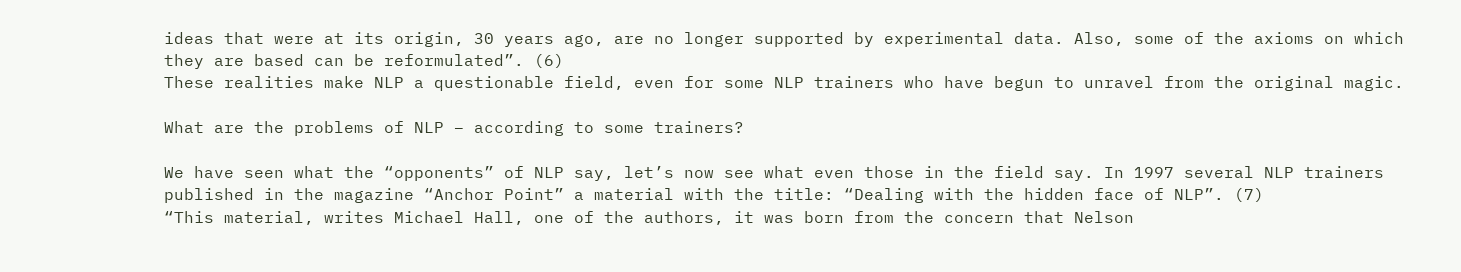ideas that were at its origin, 30 years ago, are no longer supported by experimental data. Also, some of the axioms on which they are based can be reformulated”. (6)
These realities make NLP a questionable field, even for some NLP trainers who have begun to unravel from the original magic.

What are the problems of NLP – according to some trainers?

We have seen what the “opponents” of NLP say, let’s now see what even those in the field say. In 1997 several NLP trainers published in the magazine “Anchor Point” a material with the title: “Dealing with the hidden face of NLP”. (7)
“This material, writes Michael Hall, one of the authors, it was born from the concern that Nelson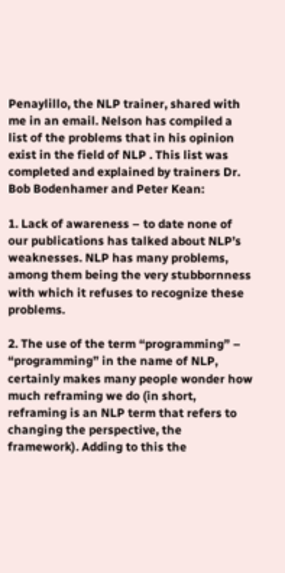Penaylillo, the NLP trainer, shared with me in an email. Nelson has compiled a list of the problems that in his opinion exist in the field of NLP . This list was completed and explained by trainers Dr. Bob Bodenhamer and Peter Kean:

1. Lack of awareness – to date none of our publications has talked about NLP’s weaknesses. NLP has many problems, among them being the very stubbornness with which it refuses to recognize these problems.

2. The use of the term “programming” – “programming” in the name of NLP, certainly makes many people wonder how much reframing we do (in short, reframing is an NLP term that refers to changing the perspective, the framework). Adding to this the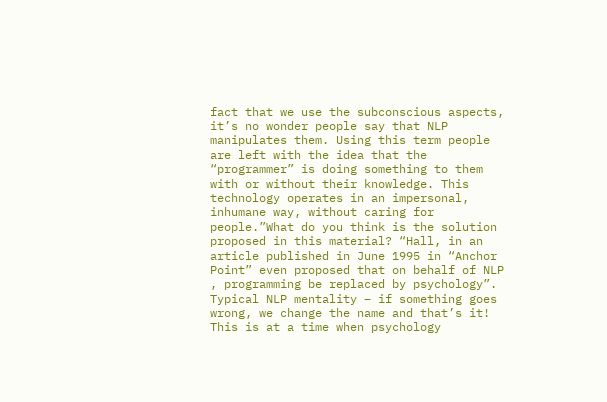fact that we use the subconscious aspects, it’s no wonder people say that NLP manipulates them. Using this term people are left with the idea that the “programmer” is doing something to them with or without their knowledge. This technology operates in an impersonal, inhumane way, without caring for people.”What do you think is the solution proposed in this material? “Hall, in an article published in June 1995 in “Anchor Point” even proposed that on behalf of NLP , programming be replaced by psychology”. Typical NLP mentality – if something goes wrong, we change the name and that’s it! This is at a time when psychology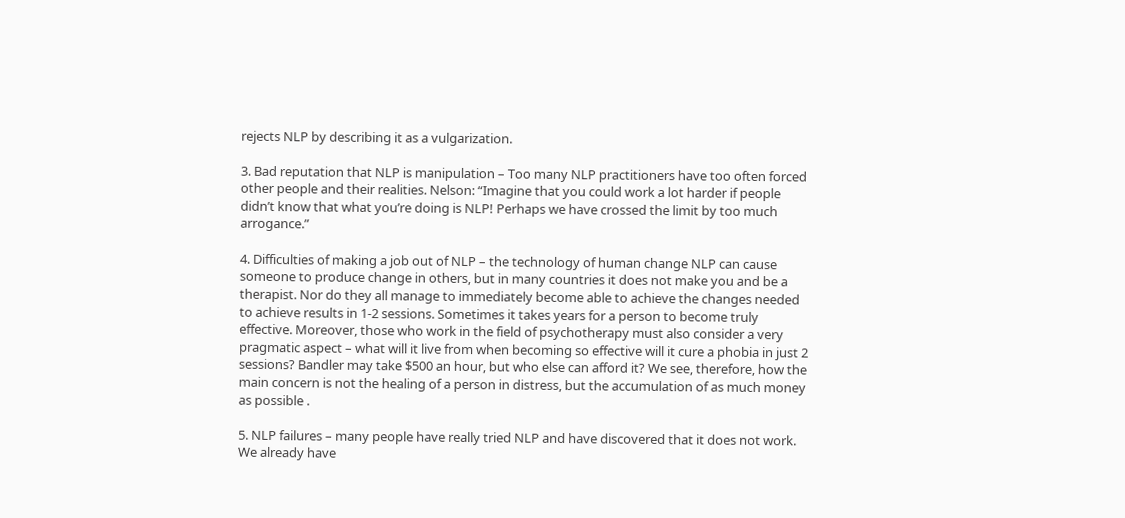rejects NLP by describing it as a vulgarization.

3. Bad reputation that NLP is manipulation – Too many NLP practitioners have too often forced other people and their realities. Nelson: “Imagine that you could work a lot harder if people didn’t know that what you’re doing is NLP! Perhaps we have crossed the limit by too much arrogance.”

4. Difficulties of making a job out of NLP – the technology of human change NLP can cause someone to produce change in others, but in many countries it does not make you and be a therapist. Nor do they all manage to immediately become able to achieve the changes needed to achieve results in 1-2 sessions. Sometimes it takes years for a person to become truly effective. Moreover, those who work in the field of psychotherapy must also consider a very pragmatic aspect – what will it live from when becoming so effective will it cure a phobia in just 2 sessions? Bandler may take $500 an hour, but who else can afford it? We see, therefore, how the main concern is not the healing of a person in distress, but the accumulation of as much money as possible .

5. NLP failures – many people have really tried NLP and have discovered that it does not work. We already have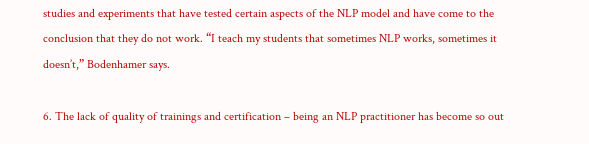studies and experiments that have tested certain aspects of the NLP model and have come to the conclusion that they do not work. “I teach my students that sometimes NLP works, sometimes it doesn’t,” Bodenhamer says.

6. The lack of quality of trainings and certification – being an NLP practitioner has become so out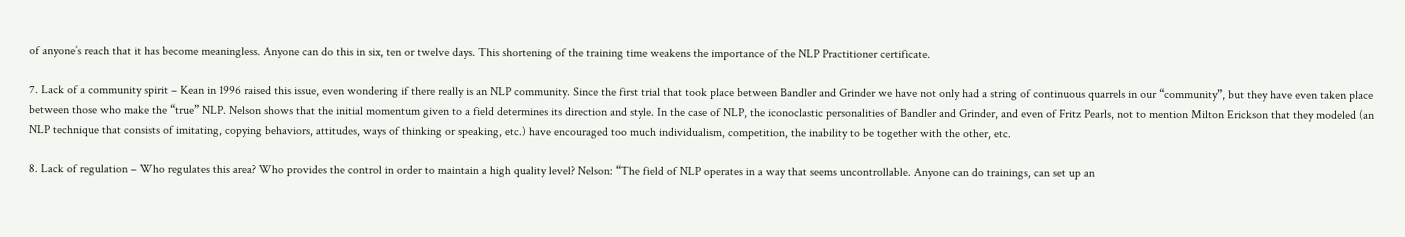of anyone’s reach that it has become meaningless. Anyone can do this in six, ten or twelve days. This shortening of the training time weakens the importance of the NLP Practitioner certificate.

7. Lack of a community spirit – Kean in 1996 raised this issue, even wondering if there really is an NLP community. Since the first trial that took place between Bandler and Grinder we have not only had a string of continuous quarrels in our “community”, but they have even taken place between those who make the “true” NLP. Nelson shows that the initial momentum given to a field determines its direction and style. In the case of NLP, the iconoclastic personalities of Bandler and Grinder, and even of Fritz Pearls, not to mention Milton Erickson that they modeled (an NLP technique that consists of imitating, copying behaviors, attitudes, ways of thinking or speaking, etc.) have encouraged too much individualism, competition, the inability to be together with the other, etc.

8. Lack of regulation – Who regulates this area? Who provides the control in order to maintain a high quality level? Nelson: “The field of NLP operates in a way that seems uncontrollable. Anyone can do trainings, can set up an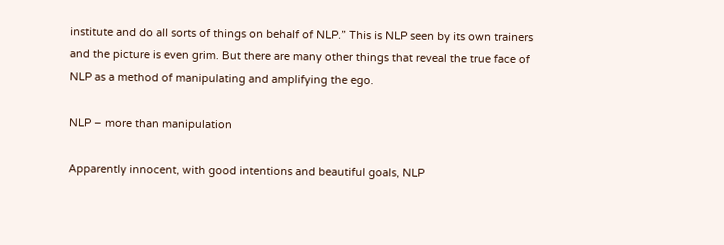institute and do all sorts of things on behalf of NLP.” This is NLP seen by its own trainers and the picture is even grim. But there are many other things that reveal the true face of NLP as a method of manipulating and amplifying the ego.

NLP – more than manipulation

Apparently innocent, with good intentions and beautiful goals, NLP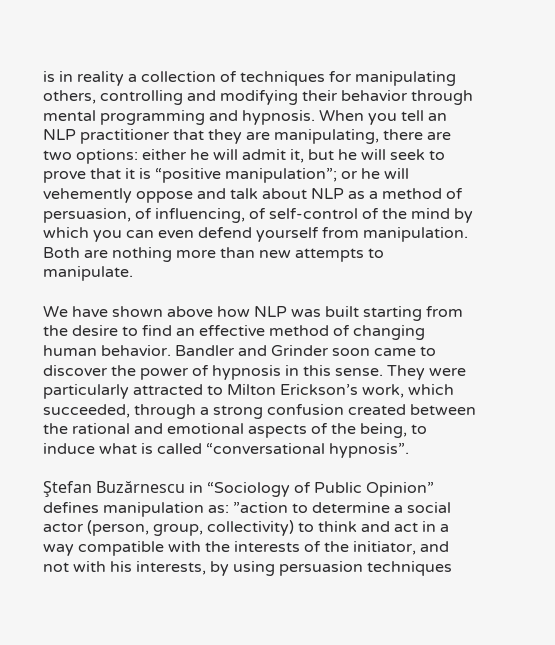is in reality a collection of techniques for manipulating others, controlling and modifying their behavior through mental programming and hypnosis. When you tell an NLP practitioner that they are manipulating, there are two options: either he will admit it, but he will seek to prove that it is “positive manipulation”; or he will vehemently oppose and talk about NLP as a method of persuasion, of influencing, of self-control of the mind by which you can even defend yourself from manipulation. Both are nothing more than new attempts to manipulate.

We have shown above how NLP was built starting from the desire to find an effective method of changing human behavior. Bandler and Grinder soon came to discover the power of hypnosis in this sense. They were particularly attracted to Milton Erickson’s work, which succeeded, through a strong confusion created between the rational and emotional aspects of the being, to induce what is called “conversational hypnosis”.

Ştefan Buzărnescu in “Sociology of Public Opinion” defines manipulation as: ”action to determine a social actor (person, group, collectivity) to think and act in a way compatible with the interests of the initiator, and not with his interests, by using persuasion techniques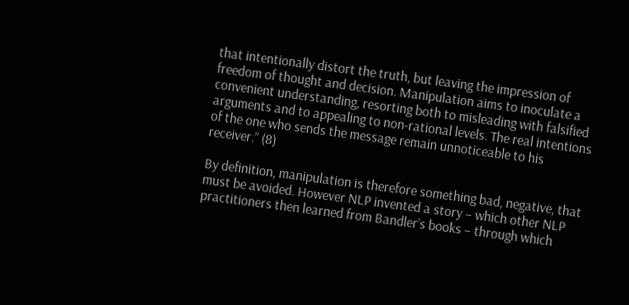that intentionally distort the truth, but leaving the impression of freedom of thought and decision. Manipulation aims to inoculate a convenient understanding, resorting both to misleading with falsified arguments and to appealing to non-rational levels. The real intentions of the one who sends the message remain unnoticeable to his receiver.” (8)

By definition, manipulation is therefore something bad, negative, that must be avoided. However NLP invented a story – which other NLP practitioners then learned from Bandler’s books – through which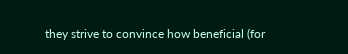they strive to convince how beneficial (for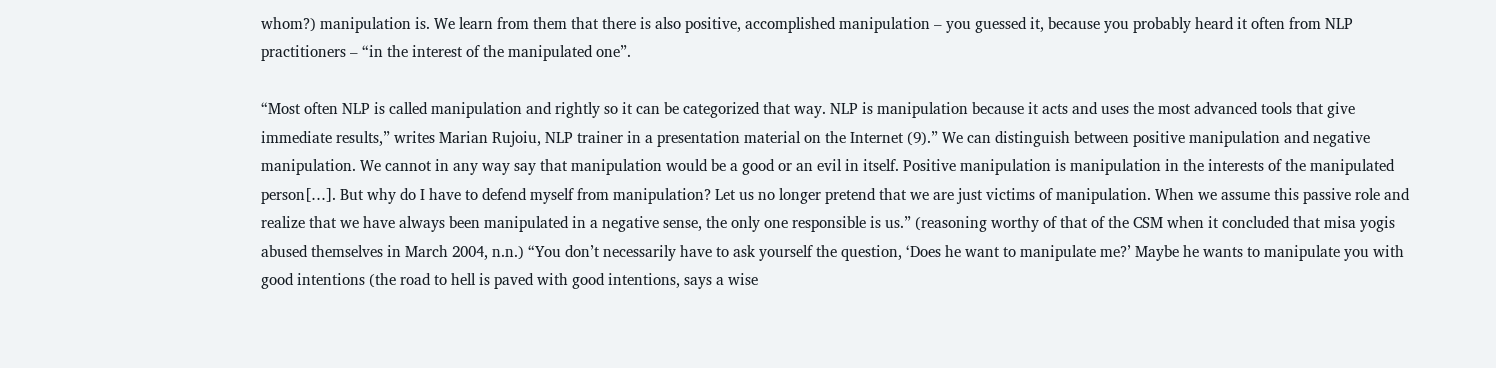whom?) manipulation is. We learn from them that there is also positive, accomplished manipulation – you guessed it, because you probably heard it often from NLP practitioners – “in the interest of the manipulated one”.

“Most often NLP is called manipulation and rightly so it can be categorized that way. NLP is manipulation because it acts and uses the most advanced tools that give immediate results,” writes Marian Rujoiu, NLP trainer in a presentation material on the Internet (9).” We can distinguish between positive manipulation and negative manipulation. We cannot in any way say that manipulation would be a good or an evil in itself. Positive manipulation is manipulation in the interests of the manipulated person[…]. But why do I have to defend myself from manipulation? Let us no longer pretend that we are just victims of manipulation. When we assume this passive role and realize that we have always been manipulated in a negative sense, the only one responsible is us.” (reasoning worthy of that of the CSM when it concluded that misa yogis abused themselves in March 2004, n.n.) “You don’t necessarily have to ask yourself the question, ‘Does he want to manipulate me?’ Maybe he wants to manipulate you with good intentions (the road to hell is paved with good intentions, says a wise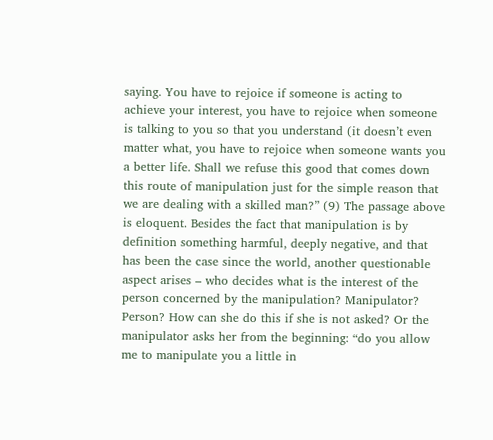saying. You have to rejoice if someone is acting to achieve your interest, you have to rejoice when someone is talking to you so that you understand (it doesn’t even matter what, you have to rejoice when someone wants you a better life. Shall we refuse this good that comes down this route of manipulation just for the simple reason that we are dealing with a skilled man?” (9) The passage above is eloquent. Besides the fact that manipulation is by definition something harmful, deeply negative, and that has been the case since the world, another questionable aspect arises – who decides what is the interest of the person concerned by the manipulation? Manipulator? Person? How can she do this if she is not asked? Or the manipulator asks her from the beginning: “do you allow me to manipulate you a little in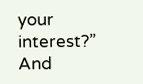your interest?” And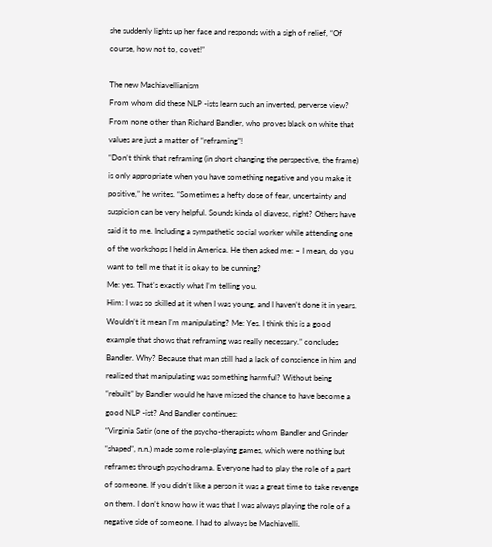she suddenly lights up her face and responds with a sigh of relief, “Of course, how not to, covet!”

The new Machiavellianism
From whom did these NLP -ists learn such an inverted, perverse view? From none other than Richard Bandler, who proves black on white that values are just a matter of “reframing”!
“Don’t think that reframing (in short changing the perspective, the frame) is only appropriate when you have something negative and you make it positive,” he writes. “Sometimes a hefty dose of fear, uncertainty and suspicion can be very helpful. Sounds kinda ol diavesc, right? Others have said it to me. Including a sympathetic social worker while attending one of the workshops I held in America. He then asked me: – I mean, do you want to tell me that it is okay to be cunning?
Me: yes. That’s exactly what I’m telling you.
Him: I was so skilled at it when I was young, and I haven’t done it in years. Wouldn’t it mean I’m manipulating? Me: Yes. I think this is a good example that shows that reframing was really necessary.” concludes Bandler. Why? Because that man still had a lack of conscience in him and realized that manipulating was something harmful? Without being “rebuilt” by Bandler would he have missed the chance to have become a good NLP -ist? And Bandler continues:
“Virginia Satir (one of the psycho-therapists whom Bandler and Grinder “shaped”, n.n.) made some role-playing games, which were nothing but reframes through psychodrama. Everyone had to play the role of a part of someone. If you didn’t like a person it was a great time to take revenge on them. I don’t know how it was that I was always playing the role of a negative side of someone. I had to always be Machiavelli.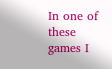In one of these games I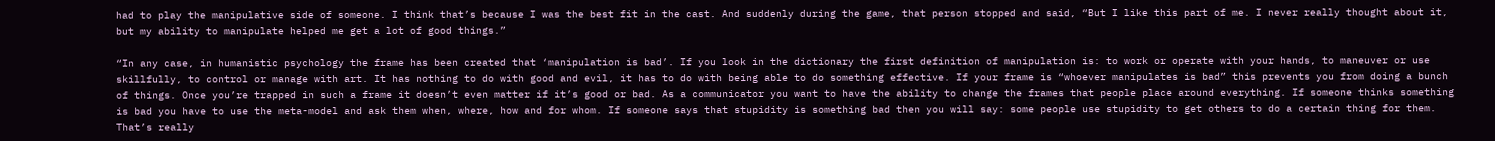had to play the manipulative side of someone. I think that’s because I was the best fit in the cast. And suddenly during the game, that person stopped and said, “But I like this part of me. I never really thought about it, but my ability to manipulate helped me get a lot of good things.”

“In any case, in humanistic psychology the frame has been created that ‘manipulation is bad’. If you look in the dictionary the first definition of manipulation is: to work or operate with your hands, to maneuver or use skillfully, to control or manage with art. It has nothing to do with good and evil, it has to do with being able to do something effective. If your frame is “whoever manipulates is bad” this prevents you from doing a bunch of things. Once you’re trapped in such a frame it doesn’t even matter if it’s good or bad. As a communicator you want to have the ability to change the frames that people place around everything. If someone thinks something is bad you have to use the meta-model and ask them when, where, how and for whom. If someone says that stupidity is something bad then you will say: some people use stupidity to get others to do a certain thing for them. That’s really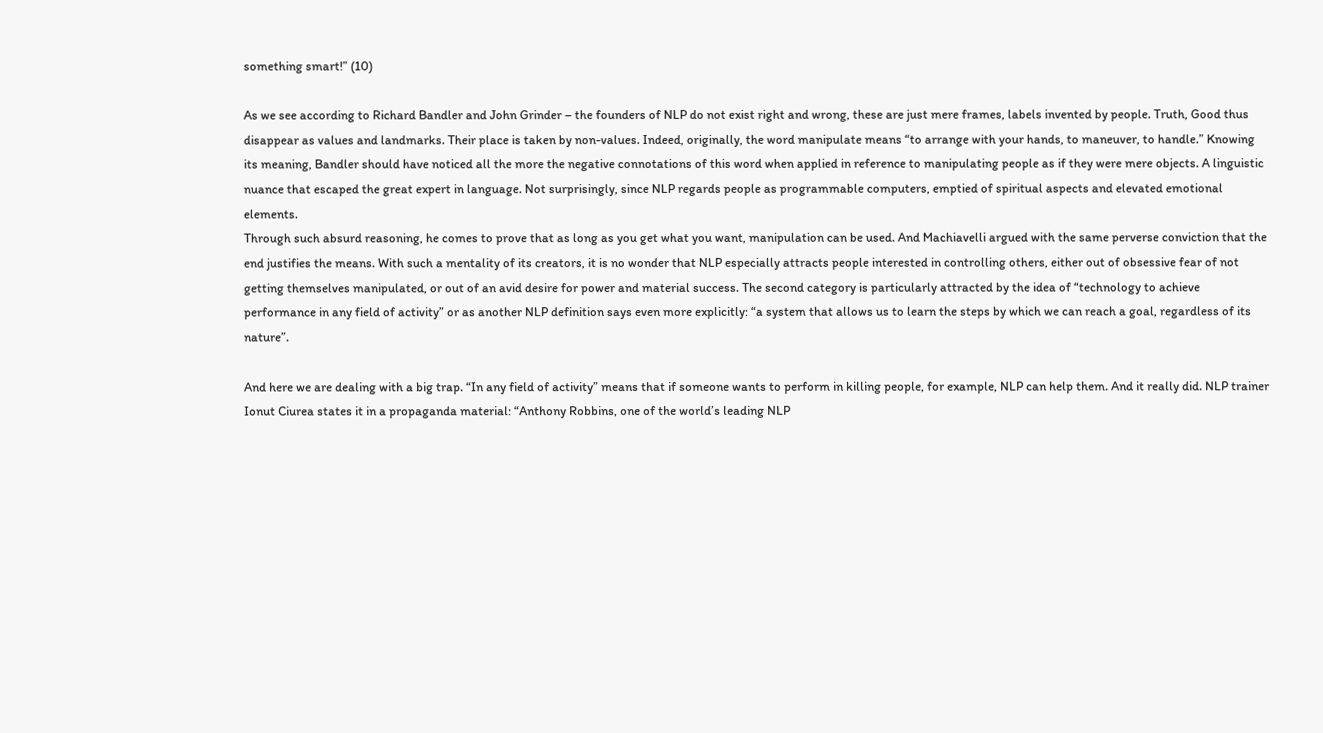something smart!” (10)

As we see according to Richard Bandler and John Grinder – the founders of NLP do not exist right and wrong, these are just mere frames, labels invented by people. Truth, Good thus disappear as values and landmarks. Their place is taken by non-values. Indeed, originally, the word manipulate means “to arrange with your hands, to maneuver, to handle.” Knowing its meaning, Bandler should have noticed all the more the negative connotations of this word when applied in reference to manipulating people as if they were mere objects. A linguistic nuance that escaped the great expert in language. Not surprisingly, since NLP regards people as programmable computers, emptied of spiritual aspects and elevated emotional elements.
Through such absurd reasoning, he comes to prove that as long as you get what you want, manipulation can be used. And Machiavelli argued with the same perverse conviction that the end justifies the means. With such a mentality of its creators, it is no wonder that NLP especially attracts people interested in controlling others, either out of obsessive fear of not getting themselves manipulated, or out of an avid desire for power and material success. The second category is particularly attracted by the idea of “technology to achieve performance in any field of activity” or as another NLP definition says even more explicitly: “a system that allows us to learn the steps by which we can reach a goal, regardless of its nature”.

And here we are dealing with a big trap. “In any field of activity” means that if someone wants to perform in killing people, for example, NLP can help them. And it really did. NLP trainer Ionut Ciurea states it in a propaganda material: “Anthony Robbins, one of the world’s leading NLP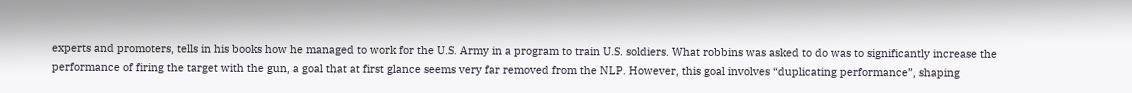experts and promoters, tells in his books how he managed to work for the U.S. Army in a program to train U.S. soldiers. What robbins was asked to do was to significantly increase the performance of firing the target with the gun, a goal that at first glance seems very far removed from the NLP. However, this goal involves “duplicating performance”, shaping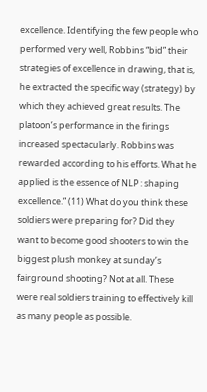excellence. Identifying the few people who performed very well, Robbins “bid” their strategies of excellence in drawing, that is, he extracted the specific way (strategy) by which they achieved great results. The platoon’s performance in the firings increased spectacularly. Robbins was rewarded according to his efforts. What he applied is the essence of NLP : shaping excellence.” (11) What do you think these soldiers were preparing for? Did they want to become good shooters to win the biggest plush monkey at sunday’s fairground shooting? Not at all. These were real soldiers training to effectively kill as many people as possible.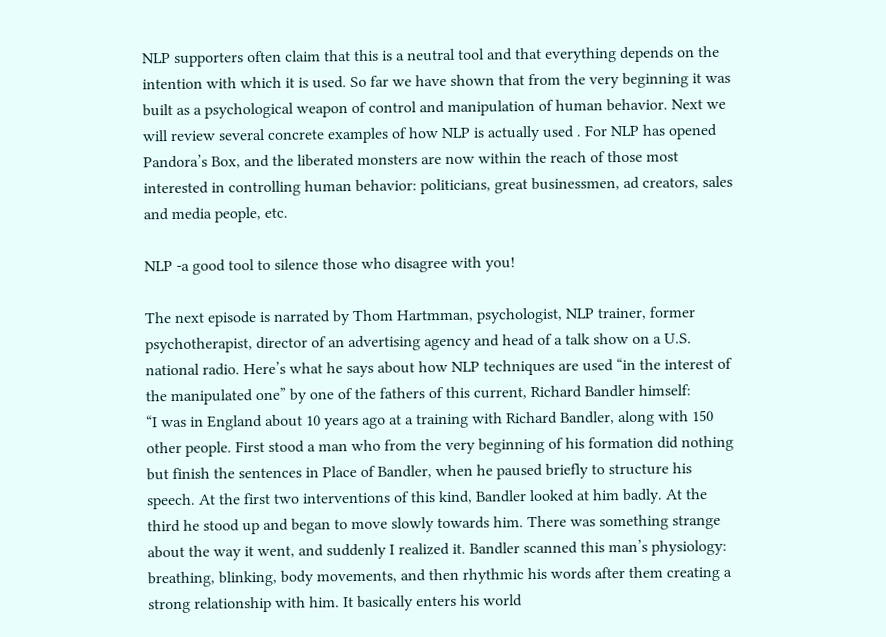NLP supporters often claim that this is a neutral tool and that everything depends on the intention with which it is used. So far we have shown that from the very beginning it was built as a psychological weapon of control and manipulation of human behavior. Next we will review several concrete examples of how NLP is actually used . For NLP has opened Pandora’s Box, and the liberated monsters are now within the reach of those most interested in controlling human behavior: politicians, great businessmen, ad creators, sales and media people, etc.

NLP -a good tool to silence those who disagree with you!

The next episode is narrated by Thom Hartmman, psychologist, NLP trainer, former psychotherapist, director of an advertising agency and head of a talk show on a U.S. national radio. Here’s what he says about how NLP techniques are used “in the interest of the manipulated one” by one of the fathers of this current, Richard Bandler himself:
“I was in England about 10 years ago at a training with Richard Bandler, along with 150 other people. First stood a man who from the very beginning of his formation did nothing but finish the sentences in Place of Bandler, when he paused briefly to structure his speech. At the first two interventions of this kind, Bandler looked at him badly. At the third he stood up and began to move slowly towards him. There was something strange about the way it went, and suddenly I realized it. Bandler scanned this man’s physiology: breathing, blinking, body movements, and then rhythmic his words after them creating a strong relationship with him. It basically enters his world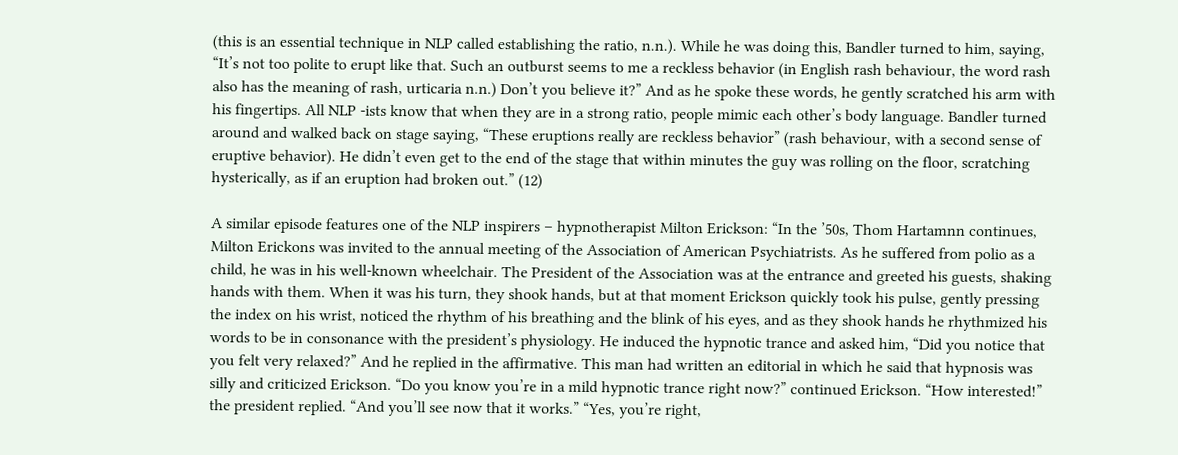(this is an essential technique in NLP called establishing the ratio, n.n.). While he was doing this, Bandler turned to him, saying, “It’s not too polite to erupt like that. Such an outburst seems to me a reckless behavior (in English rash behaviour, the word rash also has the meaning of rash, urticaria n.n.) Don’t you believe it?” And as he spoke these words, he gently scratched his arm with his fingertips. All NLP -ists know that when they are in a strong ratio, people mimic each other’s body language. Bandler turned around and walked back on stage saying, “These eruptions really are reckless behavior” (rash behaviour, with a second sense of eruptive behavior). He didn’t even get to the end of the stage that within minutes the guy was rolling on the floor, scratching hysterically, as if an eruption had broken out.” (12)

A similar episode features one of the NLP inspirers – hypnotherapist Milton Erickson: “In the ’50s, Thom Hartamnn continues, Milton Erickons was invited to the annual meeting of the Association of American Psychiatrists. As he suffered from polio as a child, he was in his well-known wheelchair. The President of the Association was at the entrance and greeted his guests, shaking hands with them. When it was his turn, they shook hands, but at that moment Erickson quickly took his pulse, gently pressing the index on his wrist, noticed the rhythm of his breathing and the blink of his eyes, and as they shook hands he rhythmized his words to be in consonance with the president’s physiology. He induced the hypnotic trance and asked him, “Did you notice that you felt very relaxed?” And he replied in the affirmative. This man had written an editorial in which he said that hypnosis was silly and criticized Erickson. “Do you know you’re in a mild hypnotic trance right now?” continued Erickson. “How interested!” the president replied. “And you’ll see now that it works.” “Yes, you’re right,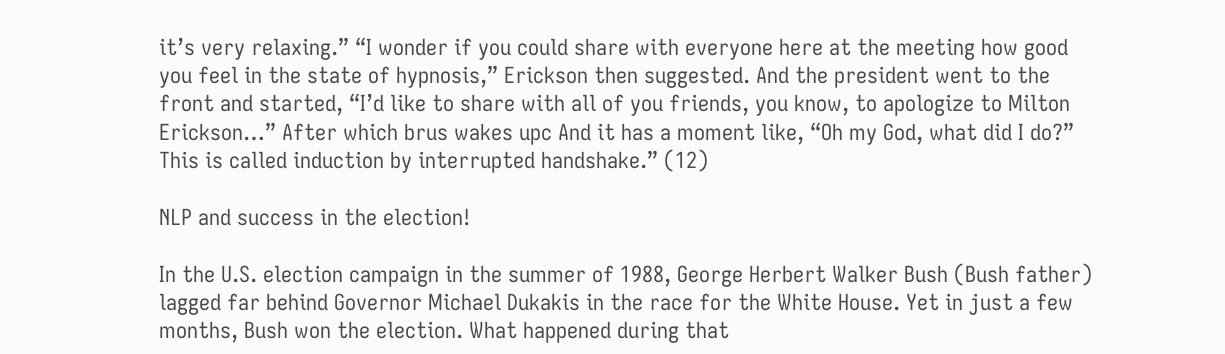it’s very relaxing.” “I wonder if you could share with everyone here at the meeting how good you feel in the state of hypnosis,” Erickson then suggested. And the president went to the front and started, “I’d like to share with all of you friends, you know, to apologize to Milton Erickson…” After which brus wakes upc And it has a moment like, “Oh my God, what did I do?” This is called induction by interrupted handshake.” (12)

NLP and success in the election!

In the U.S. election campaign in the summer of 1988, George Herbert Walker Bush (Bush father) lagged far behind Governor Michael Dukakis in the race for the White House. Yet in just a few months, Bush won the election. What happened during that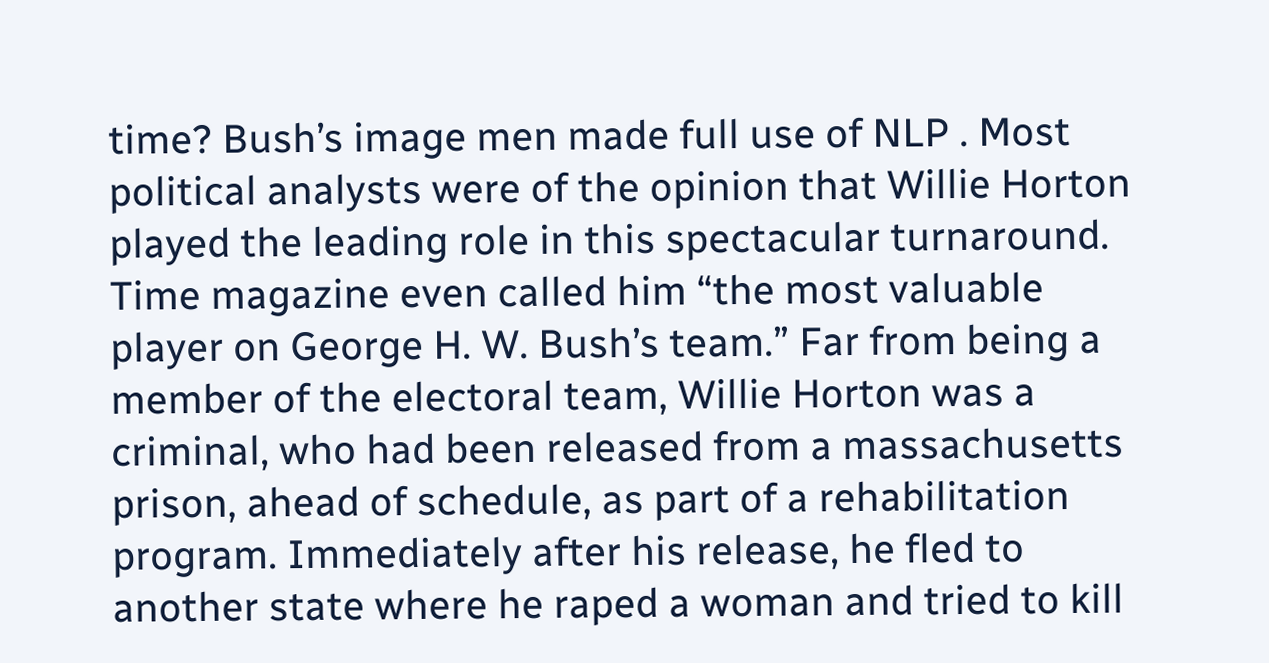time? Bush’s image men made full use of NLP . Most political analysts were of the opinion that Willie Horton played the leading role in this spectacular turnaround. Time magazine even called him “the most valuable player on George H. W. Bush’s team.” Far from being a member of the electoral team, Willie Horton was a criminal, who had been released from a massachusetts prison, ahead of schedule, as part of a rehabilitation program. Immediately after his release, he fled to another state where he raped a woman and tried to kill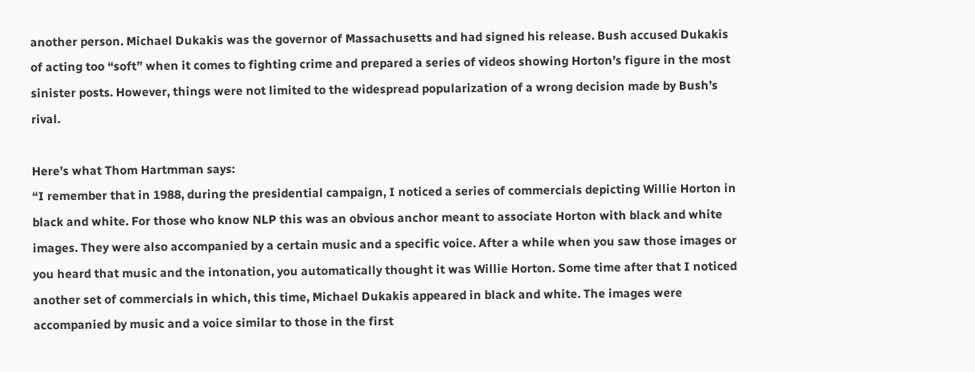another person. Michael Dukakis was the governor of Massachusetts and had signed his release. Bush accused Dukakis of acting too “soft” when it comes to fighting crime and prepared a series of videos showing Horton’s figure in the most sinister posts. However, things were not limited to the widespread popularization of a wrong decision made by Bush’s rival.

Here’s what Thom Hartmman says:
“I remember that in 1988, during the presidential campaign, I noticed a series of commercials depicting Willie Horton in black and white. For those who know NLP this was an obvious anchor meant to associate Horton with black and white images. They were also accompanied by a certain music and a specific voice. After a while when you saw those images or you heard that music and the intonation, you automatically thought it was Willie Horton. Some time after that I noticed another set of commercials in which, this time, Michael Dukakis appeared in black and white. The images were accompanied by music and a voice similar to those in the first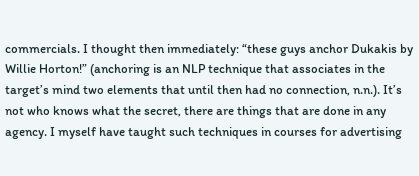commercials. I thought then immediately: “these guys anchor Dukakis by Willie Horton!” (anchoring is an NLP technique that associates in the target’s mind two elements that until then had no connection, n.n.). It’s not who knows what the secret, there are things that are done in any agency. I myself have taught such techniques in courses for advertising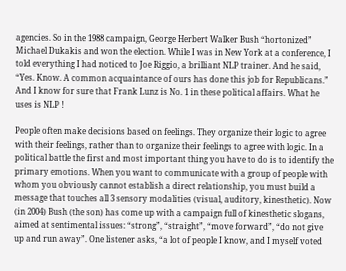agencies. So in the 1988 campaign, George Herbert Walker Bush “hortonized” Michael Dukakis and won the election. While I was in New York at a conference, I told everything I had noticed to Joe Riggio, a brilliant NLP trainer. And he said, “Yes. Know. A common acquaintance of ours has done this job for Republicans.” And I know for sure that Frank Lunz is No. 1 in these political affairs. What he uses is NLP !

People often make decisions based on feelings. They organize their logic to agree with their feelings, rather than to organize their feelings to agree with logic. In a political battle the first and most important thing you have to do is to identify the primary emotions. When you want to communicate with a group of people with whom you obviously cannot establish a direct relationship, you must build a message that touches all 3 sensory modalities (visual, auditory, kinesthetic). Now (in 2004) Bush (the son) has come up with a campaign full of kinesthetic slogans, aimed at sentimental issues: “strong”, “straight”, “move forward”, “do not give up and run away”. One listener asks, “a lot of people I know, and I myself voted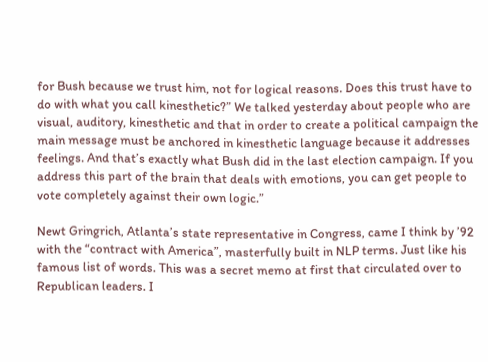for Bush because we trust him, not for logical reasons. Does this trust have to do with what you call kinesthetic?” We talked yesterday about people who are visual, auditory, kinesthetic and that in order to create a political campaign the main message must be anchored in kinesthetic language because it addresses feelings. And that’s exactly what Bush did in the last election campaign. If you address this part of the brain that deals with emotions, you can get people to vote completely against their own logic.”

Newt Gringrich, Atlanta’s state representative in Congress, came I think by ’92 with the “contract with America”, masterfully built in NLP terms. Just like his famous list of words. This was a secret memo at first that circulated over to Republican leaders. I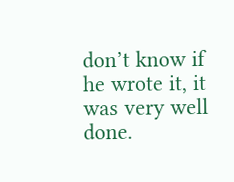don’t know if he wrote it, it was very well done.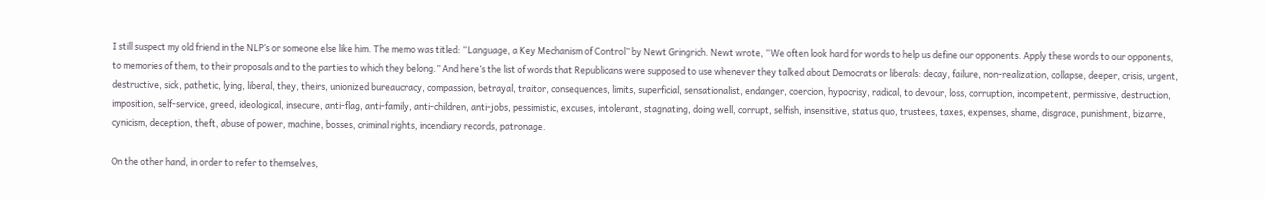I still suspect my old friend in the NLP’s or someone else like him. The memo was titled: “Language, a Key Mechanism of Control” by Newt Gringrich. Newt wrote, “We often look hard for words to help us define our opponents. Apply these words to our opponents, to memories of them, to their proposals and to the parties to which they belong.” And here’s the list of words that Republicans were supposed to use whenever they talked about Democrats or liberals: decay, failure, non-realization, collapse, deeper, crisis, urgent, destructive, sick, pathetic, lying, liberal, they, theirs, unionized bureaucracy, compassion, betrayal, traitor, consequences, limits, superficial, sensationalist, endanger, coercion, hypocrisy, radical, to devour, loss, corruption, incompetent, permissive, destruction, imposition, self-service, greed, ideological, insecure, anti-flag, anti-family, anti-children, anti-jobs, pessimistic, excuses, intolerant, stagnating, doing well, corrupt, selfish, insensitive, status quo, trustees, taxes, expenses, shame, disgrace, punishment, bizarre, cynicism, deception, theft, abuse of power, machine, bosses, criminal rights, incendiary records, patronage.

On the other hand, in order to refer to themselves,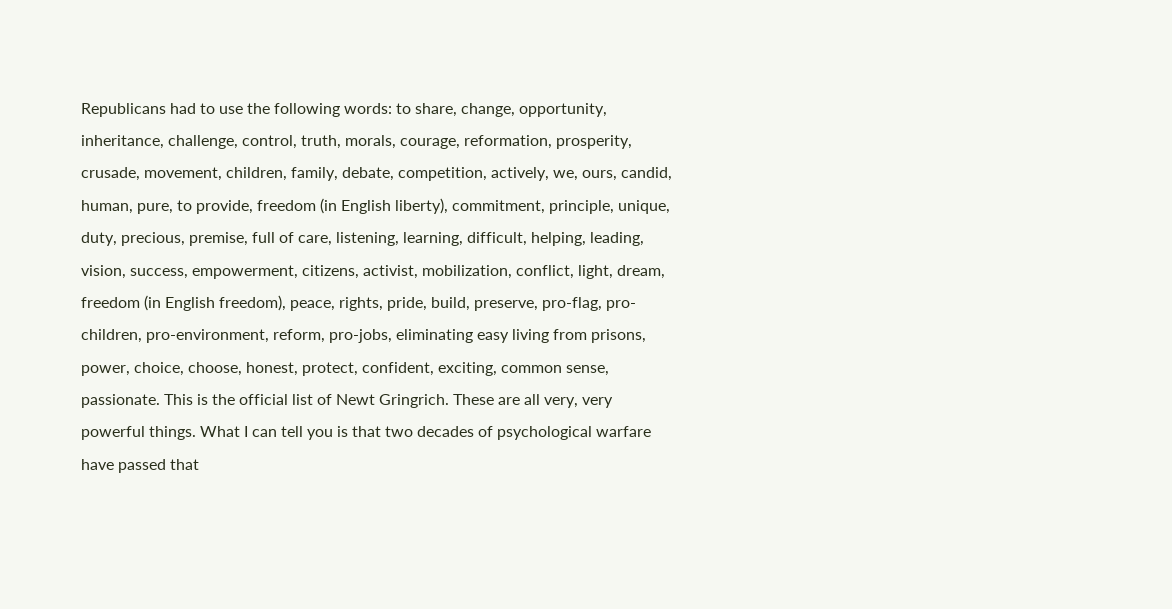Republicans had to use the following words: to share, change, opportunity, inheritance, challenge, control, truth, morals, courage, reformation, prosperity, crusade, movement, children, family, debate, competition, actively, we, ours, candid, human, pure, to provide, freedom (in English liberty), commitment, principle, unique, duty, precious, premise, full of care, listening, learning, difficult, helping, leading, vision, success, empowerment, citizens, activist, mobilization, conflict, light, dream, freedom (in English freedom), peace, rights, pride, build, preserve, pro-flag, pro-children, pro-environment, reform, pro-jobs, eliminating easy living from prisons, power, choice, choose, honest, protect, confident, exciting, common sense, passionate. This is the official list of Newt Gringrich. These are all very, very powerful things. What I can tell you is that two decades of psychological warfare have passed that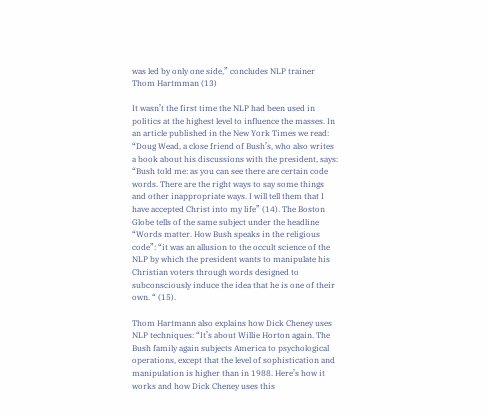was led by only one side,” concludes NLP trainer Thom Hartmman (13)

It wasn’t the first time the NLP had been used in politics at the highest level to influence the masses. In an article published in the New York Times we read: “Doug Wead, a close friend of Bush’s, who also writes a book about his discussions with the president, says: “Bush told me: as you can see there are certain code words. There are the right ways to say some things and other inappropriate ways. I will tell them that I have accepted Christ into my life” (14). The Boston Globe tells of the same subject under the headline “Words matter. How Bush speaks in the religious code”: “it was an allusion to the occult science of the NLP by which the president wants to manipulate his Christian voters through words designed to subconsciously induce the idea that he is one of their own. “ (15).

Thom Hartmann also explains how Dick Cheney uses NLP techniques: “It’s about Willie Horton again. The Bush family again subjects America to psychological operations, except that the level of sophistication and manipulation is higher than in 1988. Here’s how it works and how Dick Cheney uses this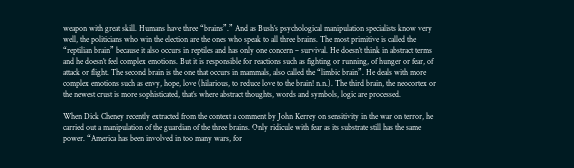weapon with great skill. Humans have three “brains”.” And as Bush’s psychological manipulation specialists know very well, the politicians who win the election are the ones who speak to all three brains. The most primitive is called the “reptilian brain” because it also occurs in reptiles and has only one concern – survival. He doesn’t think in abstract terms and he doesn’t feel complex emotions. But it is responsible for reactions such as fighting or running, of hunger or fear, of attack or flight. The second brain is the one that occurs in mammals, also called the “limbic brain”. He deals with more complex emotions such as envy, hope, love (hilarious, to reduce love to the brain! n.n.). The third brain, the neocortex or the newest crust is more sophisticated, that’s where abstract thoughts, words and symbols, logic are processed.

When Dick Cheney recently extracted from the context a comment by John Kerrey on sensitivity in the war on terror, he carried out a manipulation of the guardian of the three brains. Only ridicule with fear as its substrate still has the same power. “America has been involved in too many wars, for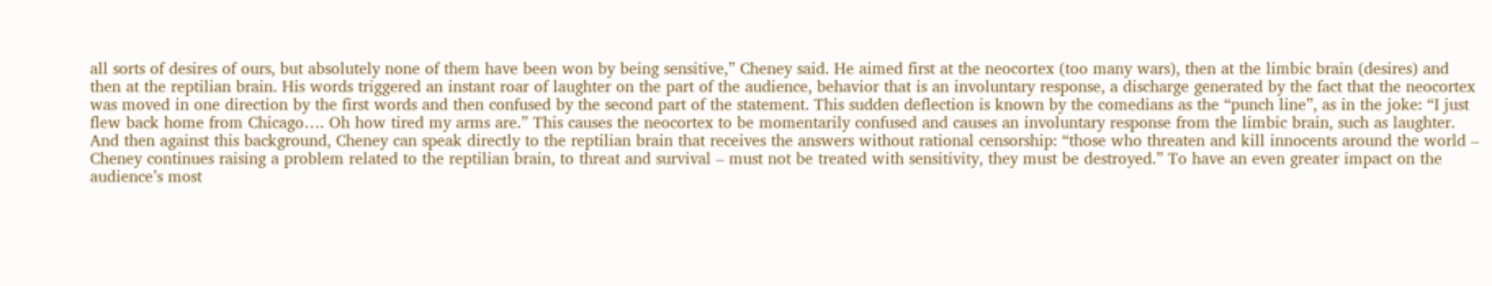all sorts of desires of ours, but absolutely none of them have been won by being sensitive,” Cheney said. He aimed first at the neocortex (too many wars), then at the limbic brain (desires) and then at the reptilian brain. His words triggered an instant roar of laughter on the part of the audience, behavior that is an involuntary response, a discharge generated by the fact that the neocortex was moved in one direction by the first words and then confused by the second part of the statement. This sudden deflection is known by the comedians as the “punch line”, as in the joke: “I just flew back home from Chicago…. Oh how tired my arms are.” This causes the neocortex to be momentarily confused and causes an involuntary response from the limbic brain, such as laughter. And then against this background, Cheney can speak directly to the reptilian brain that receives the answers without rational censorship: “those who threaten and kill innocents around the world – Cheney continues raising a problem related to the reptilian brain, to threat and survival – must not be treated with sensitivity, they must be destroyed.” To have an even greater impact on the audience’s most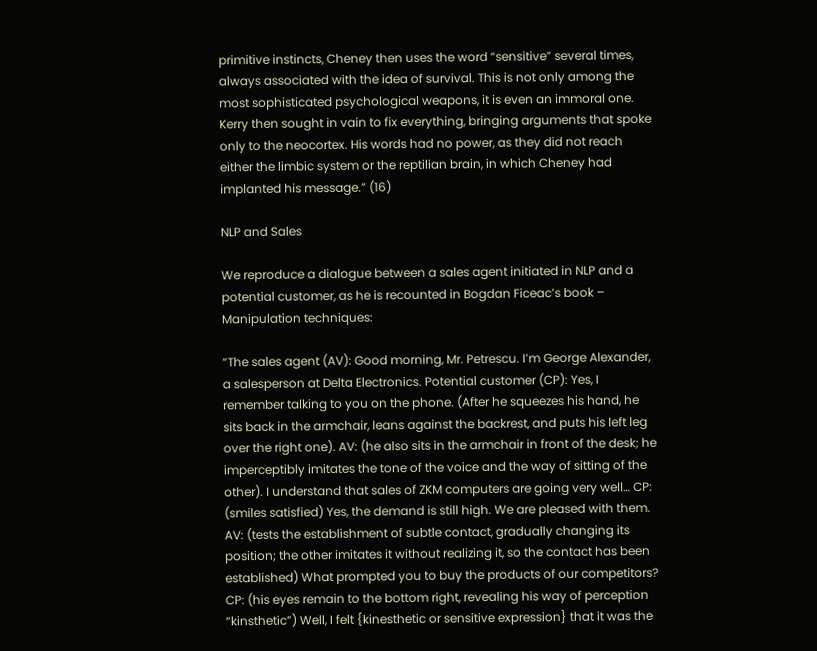primitive instincts, Cheney then uses the word “sensitive” several times, always associated with the idea of survival. This is not only among the most sophisticated psychological weapons, it is even an immoral one. Kerry then sought in vain to fix everything, bringing arguments that spoke only to the neocortex. His words had no power, as they did not reach either the limbic system or the reptilian brain, in which Cheney had implanted his message.” (16)

NLP and Sales

We reproduce a dialogue between a sales agent initiated in NLP and a potential customer, as he is recounted in Bogdan Ficeac’s book – Manipulation techniques:

“The sales agent (AV): Good morning, Mr. Petrescu. I’m George Alexander, a salesperson at Delta Electronics. Potential customer (CP): Yes, I remember talking to you on the phone. (After he squeezes his hand, he sits back in the armchair, leans against the backrest, and puts his left leg over the right one). AV: (he also sits in the armchair in front of the desk; he imperceptibly imitates the tone of the voice and the way of sitting of the other). I understand that sales of ZKM computers are going very well… CP: (smiles satisfied) Yes, the demand is still high. We are pleased with them. AV: (tests the establishment of subtle contact, gradually changing its position; the other imitates it without realizing it, so the contact has been established) What prompted you to buy the products of our competitors? CP: (his eyes remain to the bottom right, revealing his way of perception “kinsthetic”) Well, I felt {kinesthetic or sensitive expression} that it was the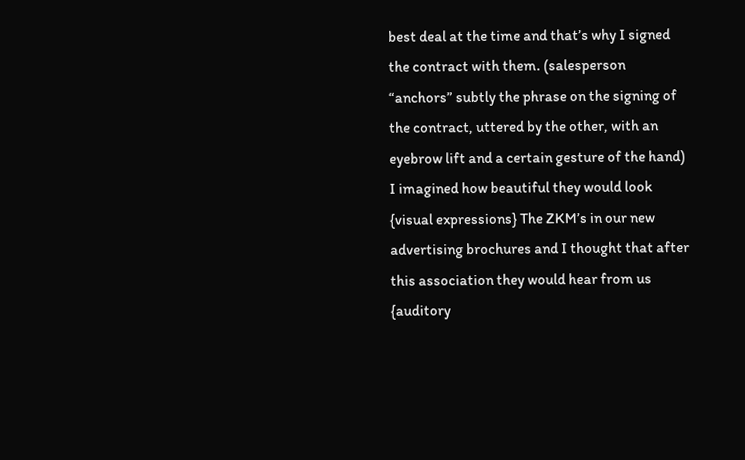best deal at the time and that’s why I signed the contract with them. (salesperson “anchors” subtly the phrase on the signing of the contract, uttered by the other, with an eyebrow lift and a certain gesture of the hand) I imagined how beautiful they would look {visual expressions} The ZKM’s in our new advertising brochures and I thought that after this association they would hear from us {auditory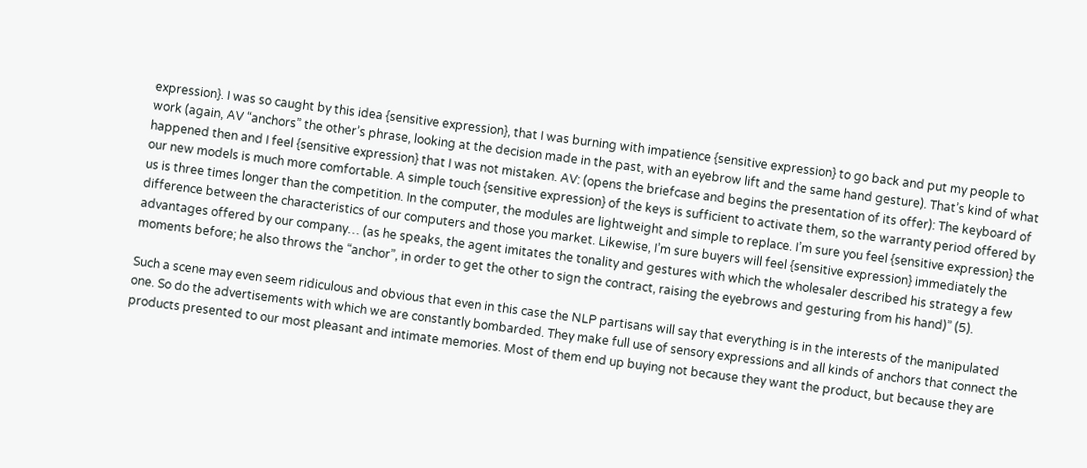expression}. I was so caught by this idea {sensitive expression}, that I was burning with impatience {sensitive expression} to go back and put my people to work (again, AV “anchors” the other’s phrase, looking at the decision made in the past, with an eyebrow lift and the same hand gesture). That’s kind of what happened then and I feel {sensitive expression} that I was not mistaken. AV: (opens the briefcase and begins the presentation of its offer): The keyboard of our new models is much more comfortable. A simple touch {sensitive expression} of the keys is sufficient to activate them, so the warranty period offered by us is three times longer than the competition. In the computer, the modules are lightweight and simple to replace. I’m sure you feel {sensitive expression} the difference between the characteristics of our computers and those you market. Likewise, I’m sure buyers will feel {sensitive expression} immediately the advantages offered by our company… (as he speaks, the agent imitates the tonality and gestures with which the wholesaler described his strategy a few moments before; he also throws the “anchor”, in order to get the other to sign the contract, raising the eyebrows and gesturing from his hand)” (5).

Such a scene may even seem ridiculous and obvious that even in this case the NLP partisans will say that everything is in the interests of the manipulated one. So do the advertisements with which we are constantly bombarded. They make full use of sensory expressions and all kinds of anchors that connect the products presented to our most pleasant and intimate memories. Most of them end up buying not because they want the product, but because they are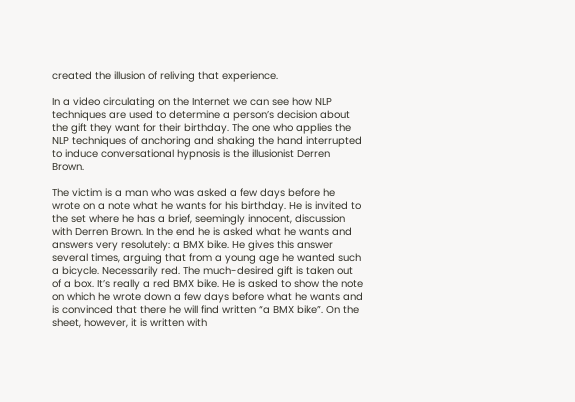created the illusion of reliving that experience.

In a video circulating on the Internet we can see how NLP techniques are used to determine a person’s decision about the gift they want for their birthday. The one who applies the NLP techniques of anchoring and shaking the hand interrupted to induce conversational hypnosis is the illusionist Derren Brown.

The victim is a man who was asked a few days before he wrote on a note what he wants for his birthday. He is invited to the set where he has a brief, seemingly innocent, discussion with Derren Brown. In the end he is asked what he wants and answers very resolutely: a BMX bike. He gives this answer several times, arguing that from a young age he wanted such a bicycle. Necessarily red. The much-desired gift is taken out of a box. It’s really a red BMX bike. He is asked to show the note on which he wrote down a few days before what he wants and is convinced that there he will find written “a BMX bike”. On the sheet, however, it is written with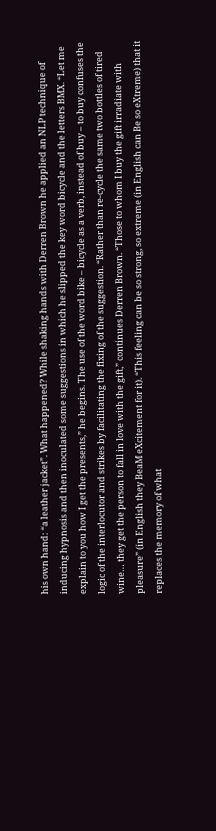his own hand: “a leather jacket”. What happened? While shaking hands with Derren Brown he applied an NLP technique of inducing hypnosis and then inoculated some suggestions in which he slipped the key word bicycle and the letters BMX. “Let me explain to you how I get the presents,” he begins. The use of the word bike – bicycle as a verb, instead of buy – to buy confuses the logic of the interlocutor and strikes by facilitating the fixing of the suggestion. “Rather than re-cycle the same two bottles of tired wine… they get the person to fall in love with the gift,” continues Derren Brown. “Those to whom I buy the gift irradiate with pleasure” (in English they BeaM eXcitement for it). “This feeling can be so strong, so extreme (in English can Be so eXtreme) that it replaces the memory of what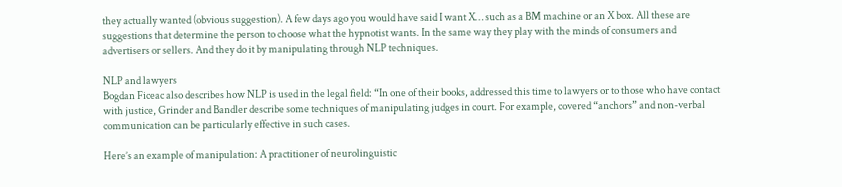they actually wanted (obvious suggestion). A few days ago you would have said I want X… such as a BM machine or an X box. All these are suggestions that determine the person to choose what the hypnotist wants. In the same way they play with the minds of consumers and advertisers or sellers. And they do it by manipulating through NLP techniques.

NLP and lawyers
Bogdan Ficeac also describes how NLP is used in the legal field: “In one of their books, addressed this time to lawyers or to those who have contact with justice, Grinder and Bandler describe some techniques of manipulating judges in court. For example, covered “anchors” and non-verbal communication can be particularly effective in such cases.

Here’s an example of manipulation: A practitioner of neurolinguistic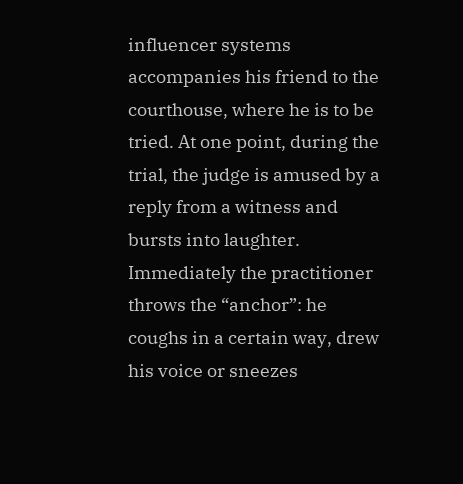influencer systems accompanies his friend to the courthouse, where he is to be tried. At one point, during the trial, the judge is amused by a reply from a witness and bursts into laughter. Immediately the practitioner throws the “anchor”: he coughs in a certain way, drew his voice or sneezes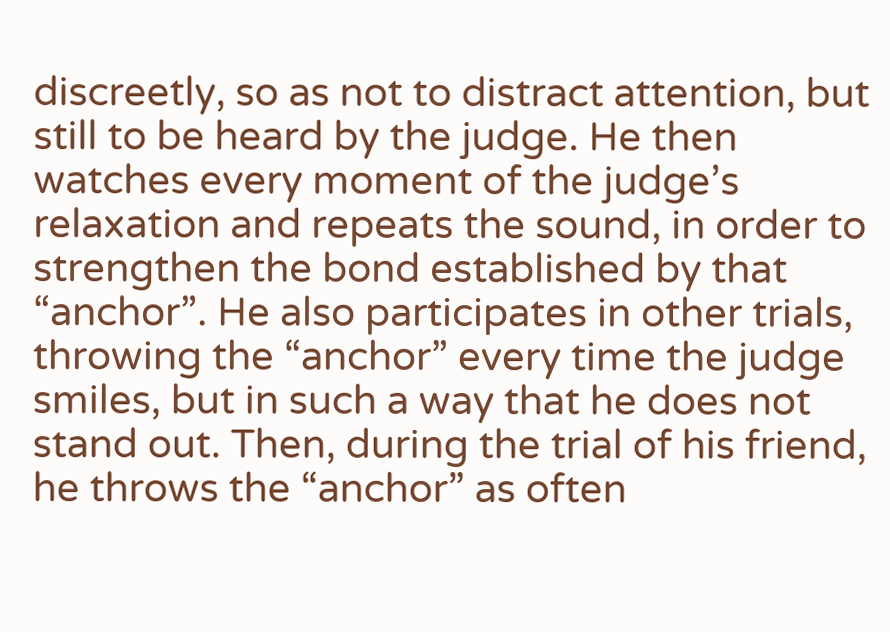discreetly, so as not to distract attention, but still to be heard by the judge. He then watches every moment of the judge’s relaxation and repeats the sound, in order to strengthen the bond established by that “anchor”. He also participates in other trials, throwing the “anchor” every time the judge smiles, but in such a way that he does not stand out. Then, during the trial of his friend, he throws the “anchor” as often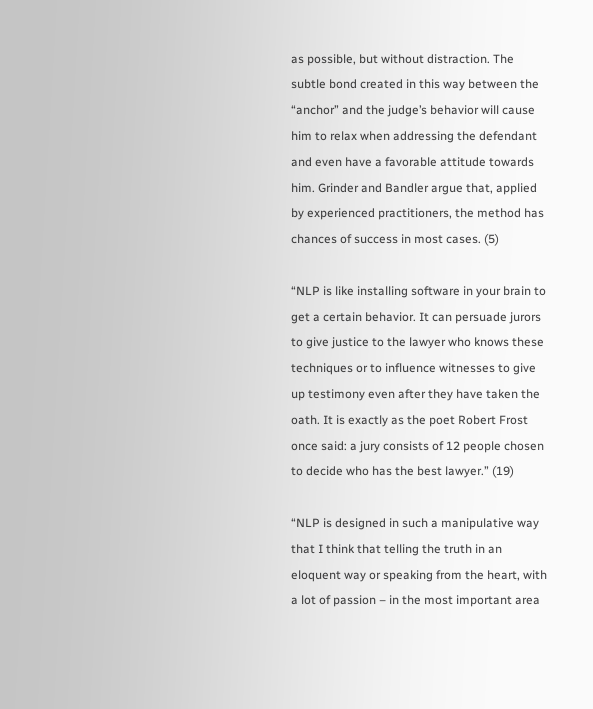as possible, but without distraction. The subtle bond created in this way between the “anchor” and the judge’s behavior will cause him to relax when addressing the defendant and even have a favorable attitude towards him. Grinder and Bandler argue that, applied by experienced practitioners, the method has chances of success in most cases. (5)

“NLP is like installing software in your brain to get a certain behavior. It can persuade jurors to give justice to the lawyer who knows these techniques or to influence witnesses to give up testimony even after they have taken the oath. It is exactly as the poet Robert Frost once said: a jury consists of 12 people chosen to decide who has the best lawyer.” (19)

“NLP is designed in such a manipulative way that I think that telling the truth in an eloquent way or speaking from the heart, with a lot of passion – in the most important area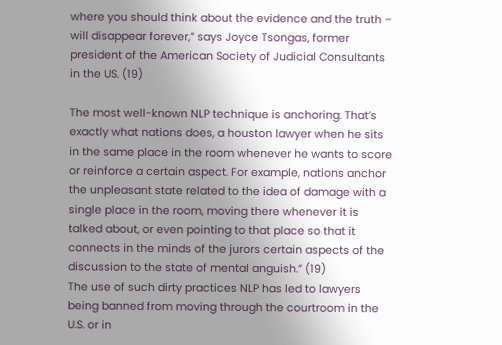where you should think about the evidence and the truth – will disappear forever,” says Joyce Tsongas, former president of the American Society of Judicial Consultants in the US. (19)

The most well-known NLP technique is anchoring. That’s exactly what nations does, a houston lawyer when he sits in the same place in the room whenever he wants to score or reinforce a certain aspect. For example, nations anchor the unpleasant state related to the idea of damage with a single place in the room, moving there whenever it is talked about, or even pointing to that place so that it connects in the minds of the jurors certain aspects of the discussion to the state of mental anguish.” (19)
The use of such dirty practices NLP has led to lawyers being banned from moving through the courtroom in the U.S. or in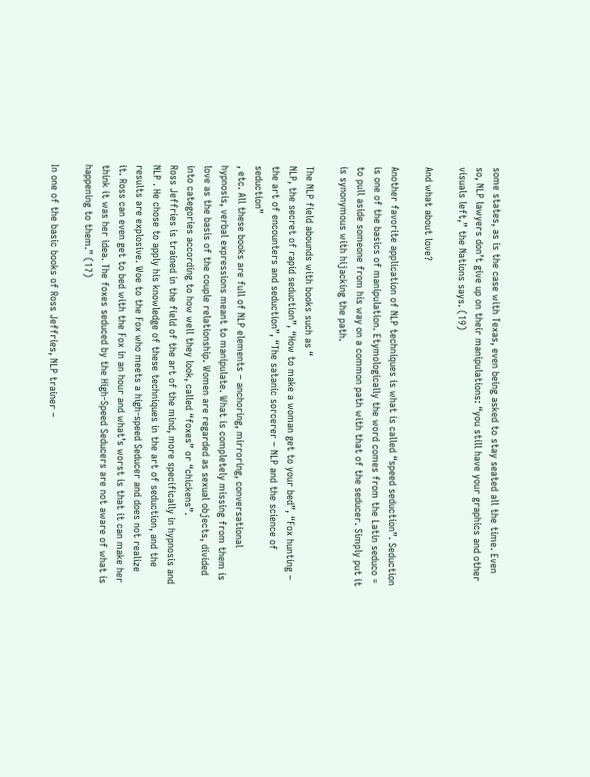some states, as is the case with Texas, even being asked to stay seated all the time. Even so, NLP lawyers don’t give up on their manipulations: “you still have your graphics and other visuals left,” the Nations says. (19)

And what about love?

Another favorite application of NLP techniques is what is called “speed seduction”. Seduction is one of the basics of manipulation. Etymologically the word comes from the Latin seduco = to pull aside someone from his way on a common path with that of the seducer. Simply put it is synonymous with hijacking the path.

The NLP field abounds with books such as “
NLP, the secret of rapid seduction”, “How to make a woman get to your bed”, “Fox hunting – the art of encounters and seduction”, “The satanic sorcerer – NLP and the science of seduction”
, etc. All these books are full of NLP elements – anchoring, mirroring, conversational hypnosis, verbal expressions meant to manipulate. What is completely missing from them is love as the basis of the couple relationship. Women are regarded as sexual objects, divided into categories according to how well they look, called “foxes” or “chickens”.
Ross Jeffries is trained in the field of the art of the mind, more specifically in hypnosis and NLP . He chose to apply his knowledge of these techniques in the art of seduction, and the results are explosive. Woe to the Fox who meets a high-speed Seducer and does not realize it. Ross can even get to bed with the Fox in an hour and what’s worst is that it can make her think it was her idea. The foxes seduced by the High-Speed Seducers are not aware of what is happening to them.” (17)

In one of the basic books of Ross Jeffries, NLP trainer –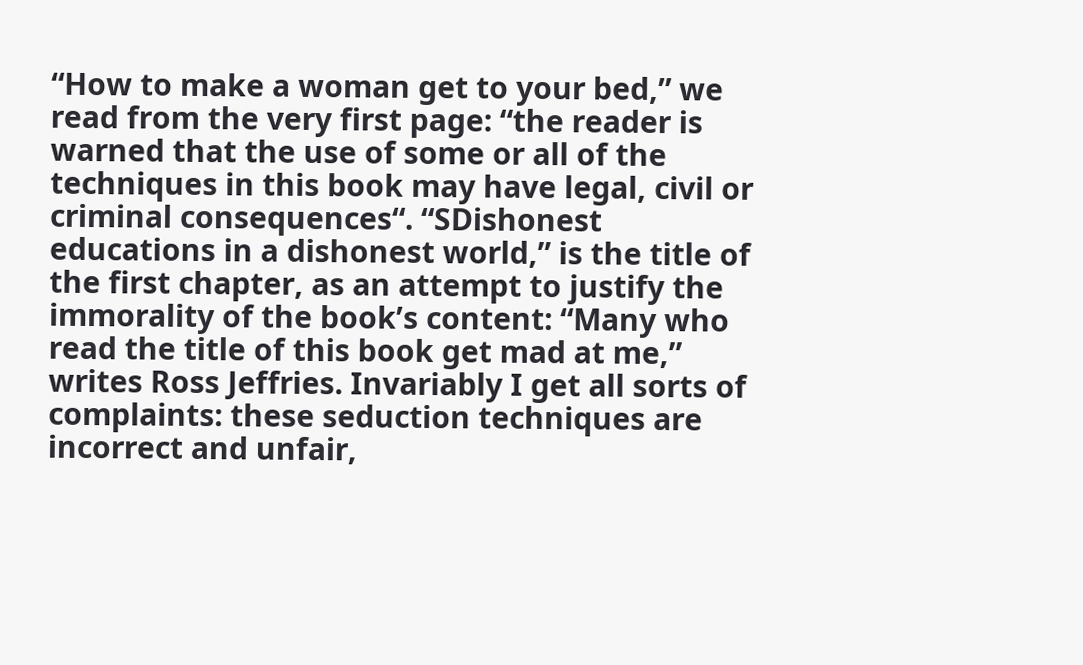“How to make a woman get to your bed,” we read from the very first page: “the reader is warned that the use of some or all of the techniques in this book may have legal, civil or criminal consequences“. “SDishonest educations in a dishonest world,” is the title of the first chapter, as an attempt to justify the immorality of the book’s content: “Many who read the title of this book get mad at me,” writes Ross Jeffries. Invariably I get all sorts of complaints: these seduction techniques are incorrect and unfair,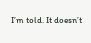I’m told. It doesn’t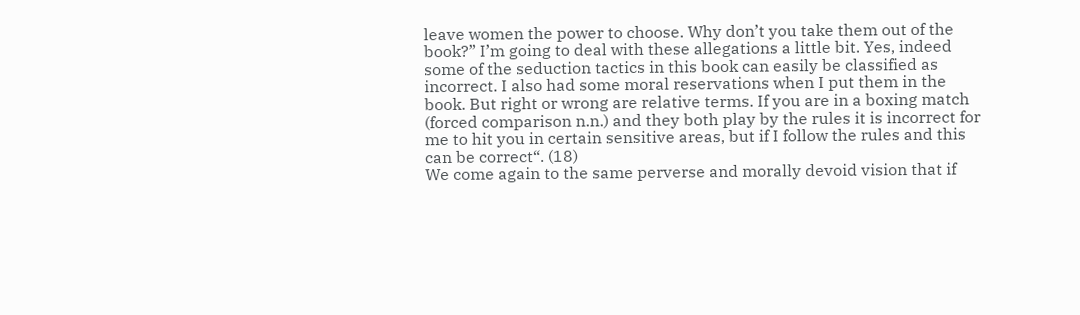leave women the power to choose. Why don’t you take them out of the book?” I’m going to deal with these allegations a little bit. Yes, indeed some of the seduction tactics in this book can easily be classified as incorrect. I also had some moral reservations when I put them in the book. But right or wrong are relative terms. If you are in a boxing match (forced comparison n.n.) and they both play by the rules it is incorrect for me to hit you in certain sensitive areas, but if I follow the rules and this can be correct“. (18)
We come again to the same perverse and morally devoid vision that if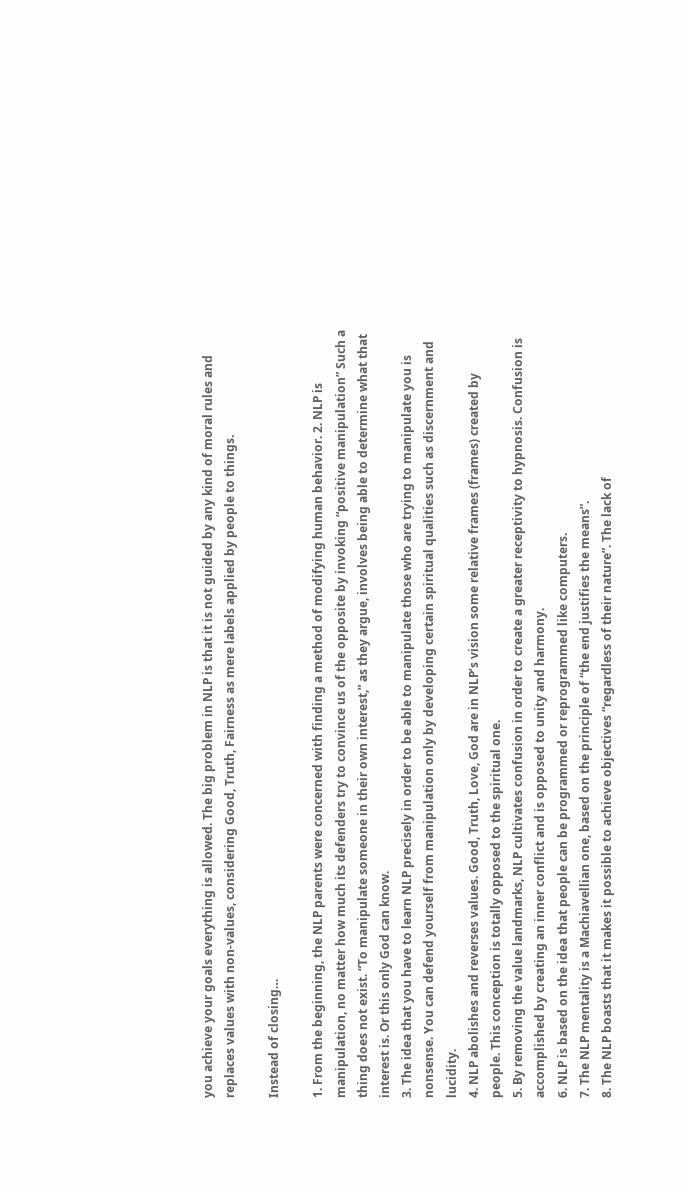you achieve your goals everything is allowed. The big problem in NLP is that it is not guided by any kind of moral rules and replaces values with non-values, considering Good, Truth, Fairness as mere labels applied by people to things.

Instead of closing…

1. From the beginning, the NLP parents were concerned with finding a method of modifying human behavior. 2. NLP is manipulation, no matter how much its defenders try to convince us of the opposite by invoking “positive manipulation” Such a thing does not exist. “To manipulate someone in their own interest,” as they argue, involves being able to determine what that interest is. Or this only God can know.
3. The idea that you have to learn NLP precisely in order to be able to manipulate those who are trying to manipulate you is nonsense. You can defend yourself from manipulation only by developing certain spiritual qualities such as discernment and lucidity.
4. NLP abolishes and reverses values. Good, Truth, Love, God are in NLP’s vision some relative frames (frames) created by people. This conception is totally opposed to the spiritual one.
5. By removing the value landmarks, NLP cultivates confusion in order to create a greater receptivity to hypnosis. Confusion is accomplished by creating an inner conflict and is opposed to unity and harmony.
6. NLP is based on the idea that people can be programmed or reprogrammed like computers.
7. The NLP mentality is a Machiavellian one, based on the principle of “the end justifies the means”.
8. The NLP boasts that it makes it possible to achieve objectives “regardless of their nature”. The lack of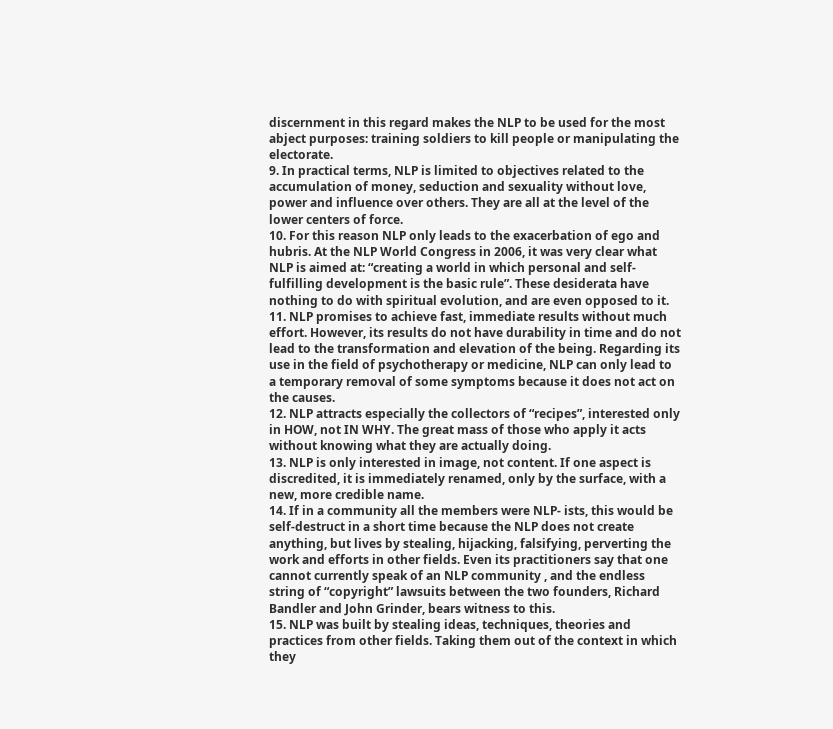discernment in this regard makes the NLP to be used for the most abject purposes: training soldiers to kill people or manipulating the electorate.
9. In practical terms, NLP is limited to objectives related to the accumulation of money, seduction and sexuality without love, power and influence over others. They are all at the level of the lower centers of force.
10. For this reason NLP only leads to the exacerbation of ego and hubris. At the NLP World Congress in 2006, it was very clear what NLP is aimed at: “creating a world in which personal and self-fulfilling development is the basic rule”. These desiderata have nothing to do with spiritual evolution, and are even opposed to it.
11. NLP promises to achieve fast, immediate results without much effort. However, its results do not have durability in time and do not lead to the transformation and elevation of the being. Regarding its use in the field of psychotherapy or medicine, NLP can only lead to a temporary removal of some symptoms because it does not act on the causes.
12. NLP attracts especially the collectors of “recipes”, interested only in HOW, not IN WHY. The great mass of those who apply it acts without knowing what they are actually doing.
13. NLP is only interested in image, not content. If one aspect is discredited, it is immediately renamed, only by the surface, with a new, more credible name.
14. If in a community all the members were NLP- ists, this would be self-destruct in a short time because the NLP does not create anything, but lives by stealing, hijacking, falsifying, perverting the work and efforts in other fields. Even its practitioners say that one cannot currently speak of an NLP community , and the endless string of “copyright” lawsuits between the two founders, Richard Bandler and John Grinder, bears witness to this.
15. NLP was built by stealing ideas, techniques, theories and practices from other fields. Taking them out of the context in which they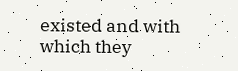existed and with which they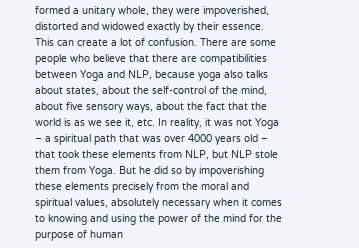formed a unitary whole, they were impoverished, distorted and widowed exactly by their essence.
This can create a lot of confusion. There are some people who believe that there are compatibilities between Yoga and NLP, because yoga also talks about states, about the self-control of the mind, about five sensory ways, about the fact that the world is as we see it, etc. In reality, it was not Yoga – a spiritual path that was over 4000 years old – that took these elements from NLP, but NLP stole them from Yoga. But he did so by impoverishing these elements precisely from the moral and spiritual values, absolutely necessary when it comes to knowing and using the power of the mind for the purpose of human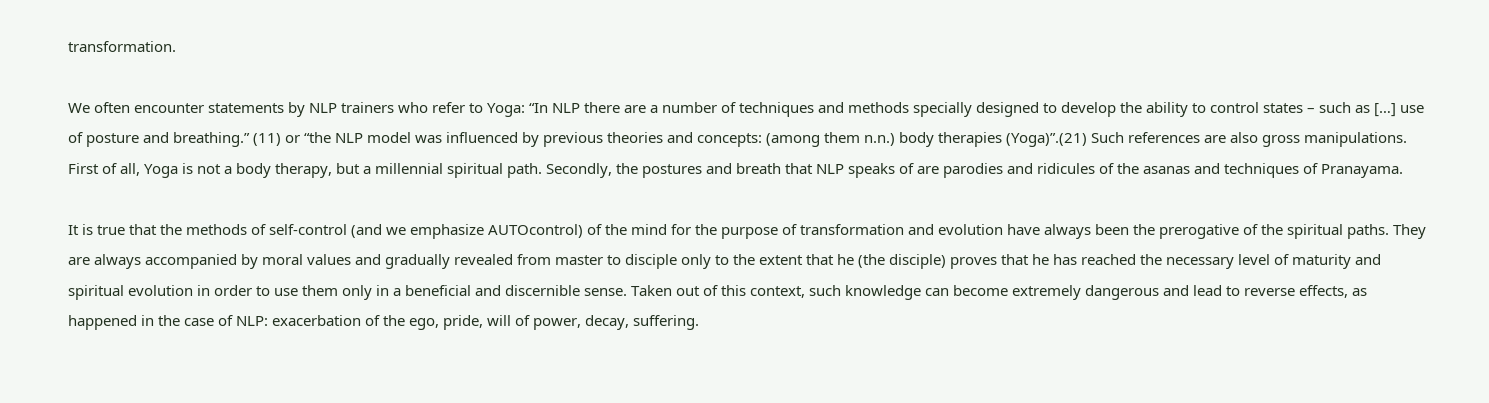transformation.

We often encounter statements by NLP trainers who refer to Yoga: “In NLP there are a number of techniques and methods specially designed to develop the ability to control states – such as […] use of posture and breathing.” (11) or “the NLP model was influenced by previous theories and concepts: (among them n.n.) body therapies (Yoga)”.(21) Such references are also gross manipulations. First of all, Yoga is not a body therapy, but a millennial spiritual path. Secondly, the postures and breath that NLP speaks of are parodies and ridicules of the asanas and techniques of Pranayama.

It is true that the methods of self-control (and we emphasize AUTOcontrol) of the mind for the purpose of transformation and evolution have always been the prerogative of the spiritual paths. They are always accompanied by moral values and gradually revealed from master to disciple only to the extent that he (the disciple) proves that he has reached the necessary level of maturity and spiritual evolution in order to use them only in a beneficial and discernible sense. Taken out of this context, such knowledge can become extremely dangerous and lead to reverse effects, as happened in the case of NLP: exacerbation of the ego, pride, will of power, decay, suffering.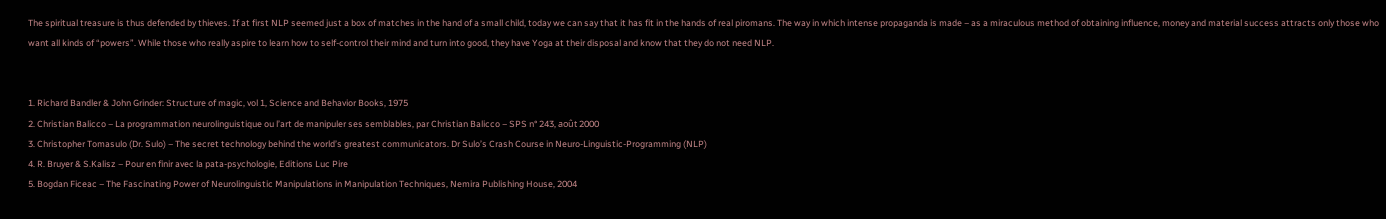The spiritual treasure is thus defended by thieves. If at first NLP seemed just a box of matches in the hand of a small child, today we can say that it has fit in the hands of real piromans. The way in which intense propaganda is made – as a miraculous method of obtaining influence, money and material success attracts only those who want all kinds of “powers”. While those who really aspire to learn how to self-control their mind and turn into good, they have Yoga at their disposal and know that they do not need NLP.


1. Richard Bandler & John Grinder: Structure of magic, vol 1, Science and Behavior Books, 1975
2. Christian Balicco – La programmation neurolinguistique ou l’art de manipuler ses semblables, par Christian Balicco – SPS n° 243, août 2000
3. Christopher Tomasulo (Dr. Sulo) – The secret technology behind the world’s greatest communicators. Dr Sulo’s Crash Course in Neuro-Linguistic-Programming (NLP)
4. R. Bruyer & S.Kalisz – Pour en finir avec la pata-psychologie, Editions Luc Pire
5. Bogdan Ficeac – The Fascinating Power of Neurolinguistic Manipulations in Manipulation Techniques, Nemira Publishing House, 2004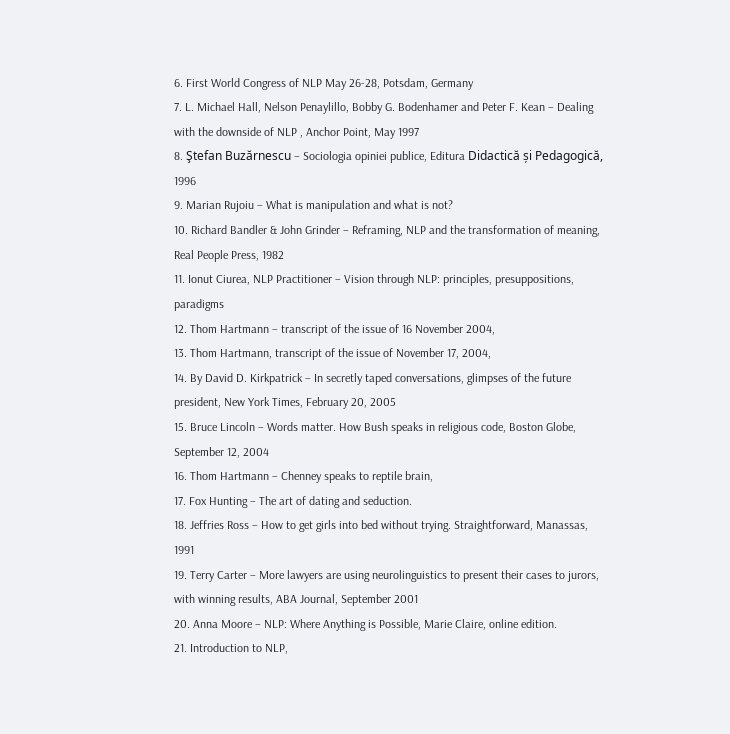6. First World Congress of NLP May 26-28, Potsdam, Germany
7. L. Michael Hall, Nelson Penaylillo, Bobby G. Bodenhamer and Peter F. Kean – Dealing with the downside of NLP , Anchor Point, May 1997
8. Ştefan Buzărnescu – Sociologia opiniei publice, Editura Didactică și Pedagogică, 1996
9. Marian Rujoiu – What is manipulation and what is not?
10. Richard Bandler & John Grinder – Reframing, NLP and the transformation of meaning, Real People Press, 1982
11. Ionut Ciurea, NLP Practitioner – Vision through NLP: principles, presuppositions, paradigms
12. Thom Hartmann – transcript of the issue of 16 November 2004,
13. Thom Hartmann, transcript of the issue of November 17, 2004,
14. By David D. Kirkpatrick – In secretly taped conversations, glimpses of the future president, New York Times, February 20, 2005
15. Bruce Lincoln – Words matter. How Bush speaks in religious code, Boston Globe, September 12, 2004
16. Thom Hartmann – Chenney speaks to reptile brain,
17. Fox Hunting – The art of dating and seduction.
18. Jeffries Ross – How to get girls into bed without trying. Straightforward, Manassas, 1991
19. Terry Carter – More lawyers are using neurolinguistics to present their cases to jurors, with winning results, ABA Journal, September 2001
20. Anna Moore – NLP: Where Anything is Possible, Marie Claire, online edition.
21. Introduction to NLP,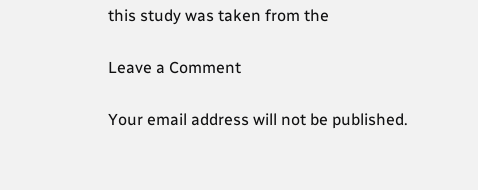this study was taken from the

Leave a Comment

Your email address will not be published.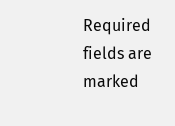Required fields are marked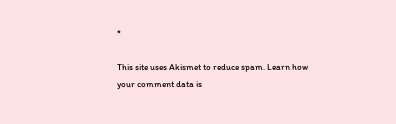*

This site uses Akismet to reduce spam. Learn how your comment data is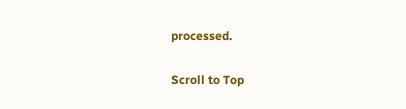processed.

Scroll to Top